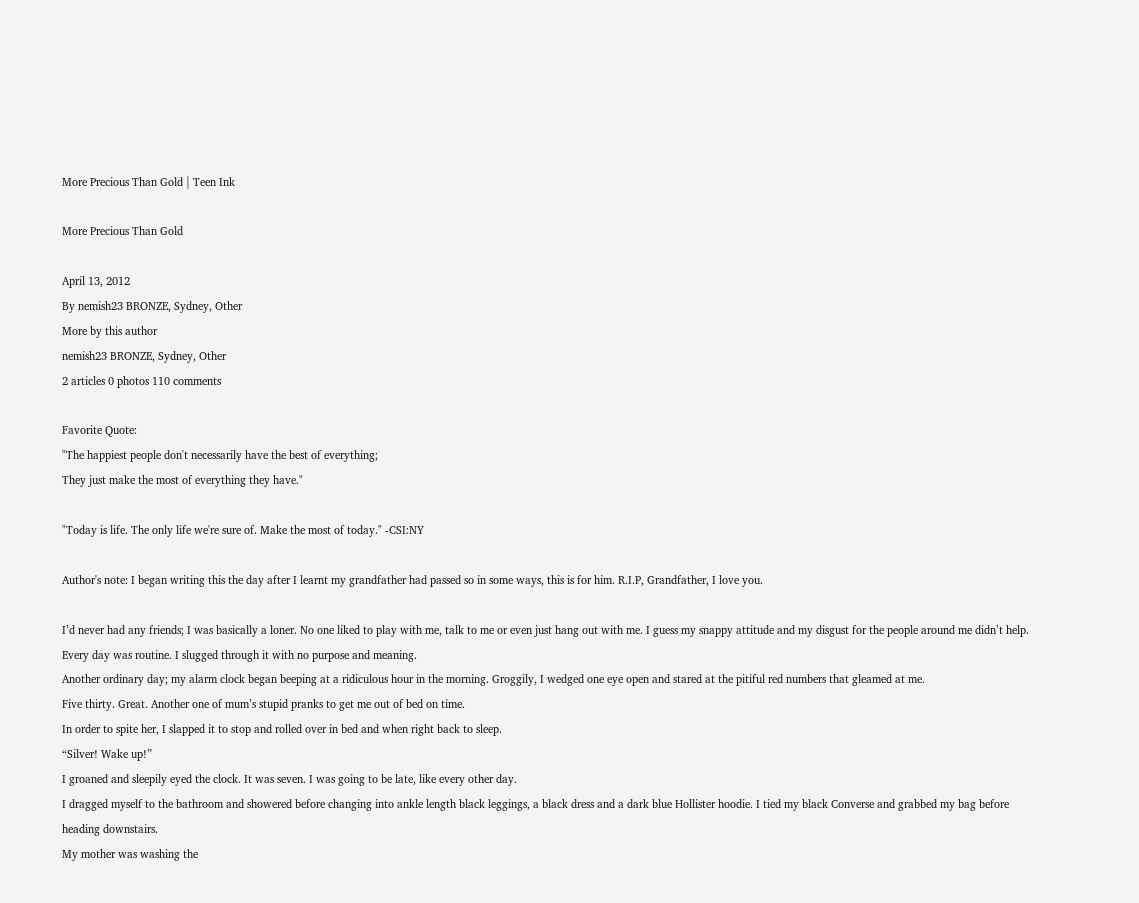More Precious Than Gold | Teen Ink

More Precious Than Gold

April 13, 2012
By nemish23 BRONZE, Sydney, Other
More by this author
nemish23 BRONZE, Sydney, Other
2 articles 0 photos 110 comments

Favorite Quote:
"The happiest people don't necessarily have the best of everything;
They just make the most of everything they have."

"Today is life. The only life we're sure of. Make the most of today." -CSI:NY

Author's note: I began writing this the day after I learnt my grandfather had passed so in some ways, this is for him. R.I.P, Grandfather, I love you.

I’d never had any friends; I was basically a loner. No one liked to play with me, talk to me or even just hang out with me. I guess my snappy attitude and my disgust for the people around me didn’t help.
Every day was routine. I slugged through it with no purpose and meaning.
Another ordinary day; my alarm clock began beeping at a ridiculous hour in the morning. Groggily, I wedged one eye open and stared at the pitiful red numbers that gleamed at me.
Five thirty. Great. Another one of mum’s stupid pranks to get me out of bed on time.
In order to spite her, I slapped it to stop and rolled over in bed and when right back to sleep.
“Silver! Wake up!”
I groaned and sleepily eyed the clock. It was seven. I was going to be late, like every other day.
I dragged myself to the bathroom and showered before changing into ankle length black leggings, a black dress and a dark blue Hollister hoodie. I tied my black Converse and grabbed my bag before heading downstairs.
My mother was washing the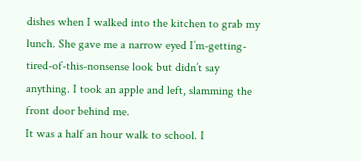dishes when I walked into the kitchen to grab my lunch. She gave me a narrow eyed I’m-getting-tired-of-this-nonsense look but didn’t say anything. I took an apple and left, slamming the front door behind me.
It was a half an hour walk to school. I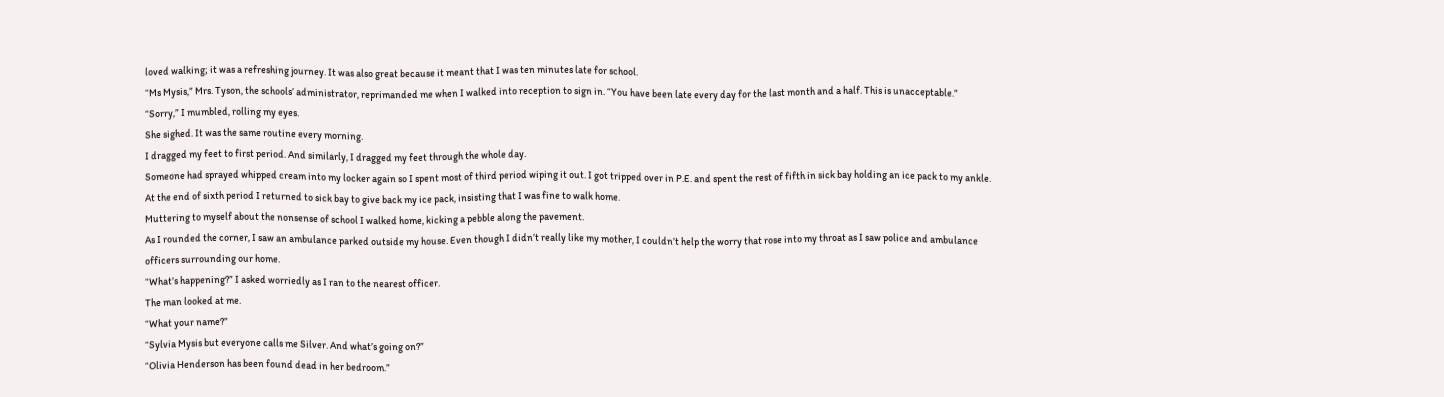loved walking; it was a refreshing journey. It was also great because it meant that I was ten minutes late for school.
“Ms Mysis,” Mrs. Tyson, the schools’ administrator, reprimanded me when I walked into reception to sign in. “You have been late every day for the last month and a half. This is unacceptable.”
“Sorry,” I mumbled, rolling my eyes.
She sighed. It was the same routine every morning.
I dragged my feet to first period. And similarly, I dragged my feet through the whole day.
Someone had sprayed whipped cream into my locker again so I spent most of third period wiping it out. I got tripped over in P.E. and spent the rest of fifth in sick bay holding an ice pack to my ankle.
At the end of sixth period I returned to sick bay to give back my ice pack, insisting that I was fine to walk home.
Muttering to myself about the nonsense of school I walked home, kicking a pebble along the pavement.
As I rounded the corner, I saw an ambulance parked outside my house. Even though I didn’t really like my mother, I couldn’t help the worry that rose into my throat as I saw police and ambulance officers surrounding our home.
“What’s happening?” I asked worriedly as I ran to the nearest officer.
The man looked at me.
“What your name?”
“Sylvia Mysis but everyone calls me Silver. And what’s going on?”
“Olivia Henderson has been found dead in her bedroom.”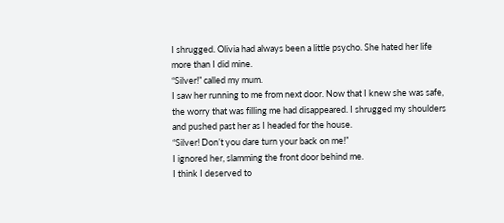I shrugged. Olivia had always been a little psycho. She hated her life more than I did mine.
“Silver!” called my mum.
I saw her running to me from next door. Now that I knew she was safe, the worry that was filling me had disappeared. I shrugged my shoulders and pushed past her as I headed for the house.
“Silver! Don’t you dare turn your back on me!”
I ignored her, slamming the front door behind me.
I think I deserved to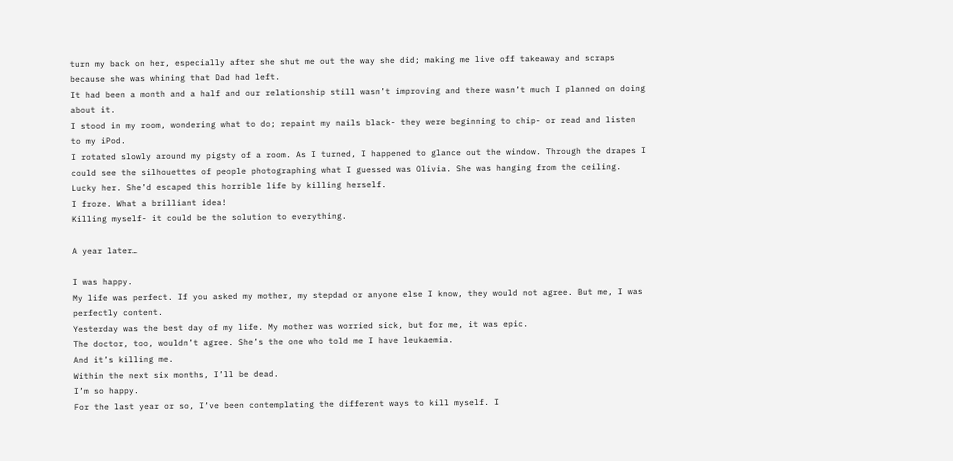turn my back on her, especially after she shut me out the way she did; making me live off takeaway and scraps because she was whining that Dad had left.
It had been a month and a half and our relationship still wasn’t improving and there wasn’t much I planned on doing about it.
I stood in my room, wondering what to do; repaint my nails black- they were beginning to chip- or read and listen to my iPod.
I rotated slowly around my pigsty of a room. As I turned, I happened to glance out the window. Through the drapes I could see the silhouettes of people photographing what I guessed was Olivia. She was hanging from the ceiling.
Lucky her. She’d escaped this horrible life by killing herself.
I froze. What a brilliant idea!
Killing myself- it could be the solution to everything.

A year later…

I was happy.
My life was perfect. If you asked my mother, my stepdad or anyone else I know, they would not agree. But me, I was perfectly content.
Yesterday was the best day of my life. My mother was worried sick, but for me, it was epic.
The doctor, too, wouldn’t agree. She’s the one who told me I have leukaemia.
And it’s killing me.
Within the next six months, I’ll be dead.
I’m so happy.
For the last year or so, I’ve been contemplating the different ways to kill myself. I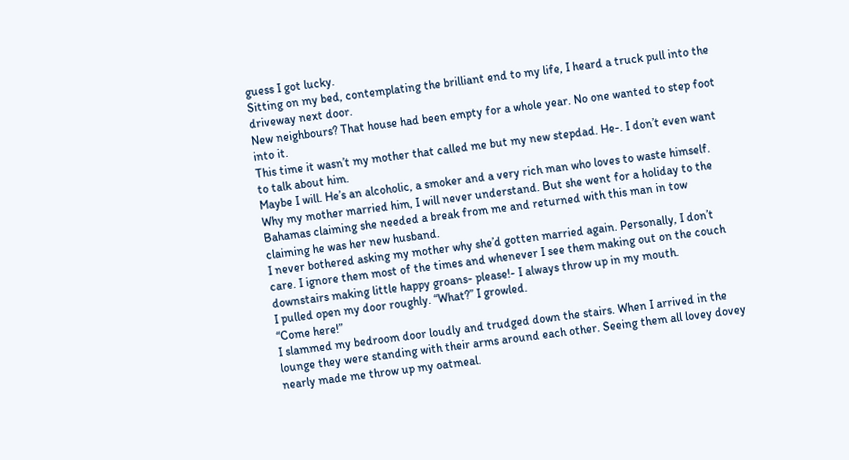guess I got lucky.
Sitting on my bed, contemplating the brilliant end to my life, I heard a truck pull into the driveway next door.
New neighbours? That house had been empty for a whole year. No one wanted to step foot into it.
This time it wasn’t my mother that called me but my new stepdad. He-. I don’t even want to talk about him.
Maybe I will. He’s an alcoholic, a smoker and a very rich man who loves to waste himself. Why my mother married him, I will never understand. But she went for a holiday to the Bahamas claiming she needed a break from me and returned with this man in tow claiming he was her new husband.
I never bothered asking my mother why she’d gotten married again. Personally, I don’t care. I ignore them most of the times and whenever I see them making out on the couch downstairs making little happy groans- please!- I always throw up in my mouth.
I pulled open my door roughly. “What?” I growled.
“Come here!”
I slammed my bedroom door loudly and trudged down the stairs. When I arrived in the lounge they were standing with their arms around each other. Seeing them all lovey dovey nearly made me throw up my oatmeal.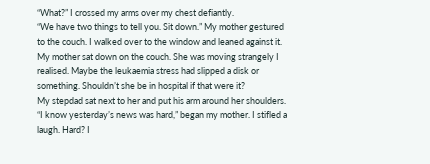“What?” I crossed my arms over my chest defiantly.
“We have two things to tell you. Sit down.” My mother gestured to the couch. I walked over to the window and leaned against it.
My mother sat down on the couch. She was moving strangely I realised. Maybe the leukaemia stress had slipped a disk or something. Shouldn’t she be in hospital if that were it?
My stepdad sat next to her and put his arm around her shoulders.
“I know yesterday’s news was hard,” began my mother. I stifled a laugh. Hard? I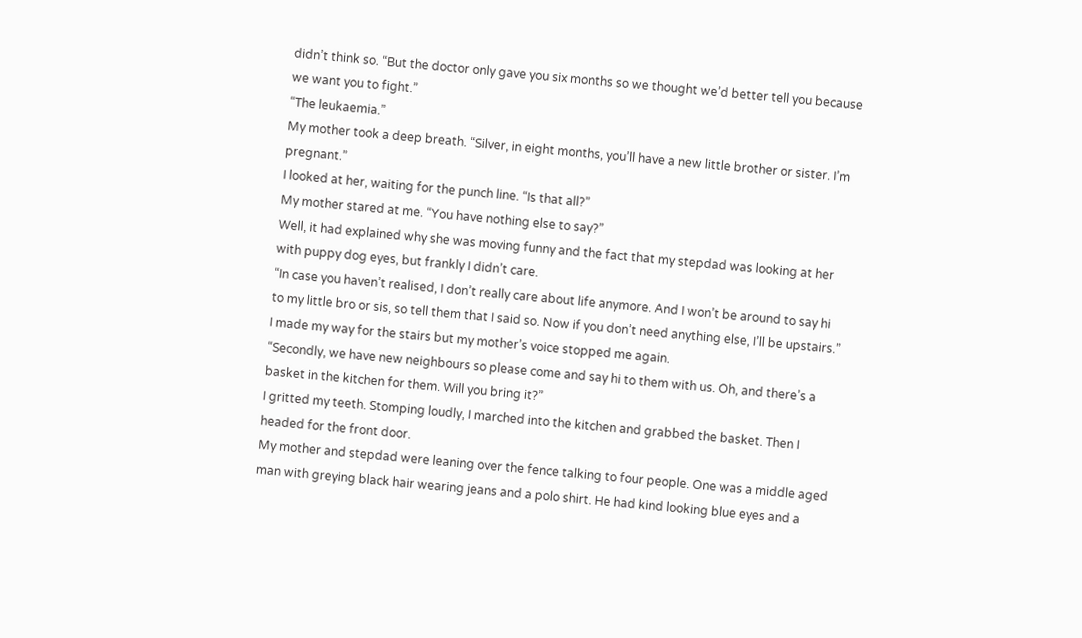didn’t think so. “But the doctor only gave you six months so we thought we’d better tell you because we want you to fight.”
“The leukaemia.”
My mother took a deep breath. “Silver, in eight months, you’ll have a new little brother or sister. I’m pregnant.”
I looked at her, waiting for the punch line. “Is that all?”
My mother stared at me. “You have nothing else to say?”
Well, it had explained why she was moving funny and the fact that my stepdad was looking at her with puppy dog eyes, but frankly I didn’t care.
“In case you haven’t realised, I don’t really care about life anymore. And I won’t be around to say hi to my little bro or sis, so tell them that I said so. Now if you don’t need anything else, I’ll be upstairs.”
I made my way for the stairs but my mother’s voice stopped me again.
“Secondly, we have new neighbours so please come and say hi to them with us. Oh, and there’s a basket in the kitchen for them. Will you bring it?”
I gritted my teeth. Stomping loudly, I marched into the kitchen and grabbed the basket. Then I headed for the front door.
My mother and stepdad were leaning over the fence talking to four people. One was a middle aged man with greying black hair wearing jeans and a polo shirt. He had kind looking blue eyes and a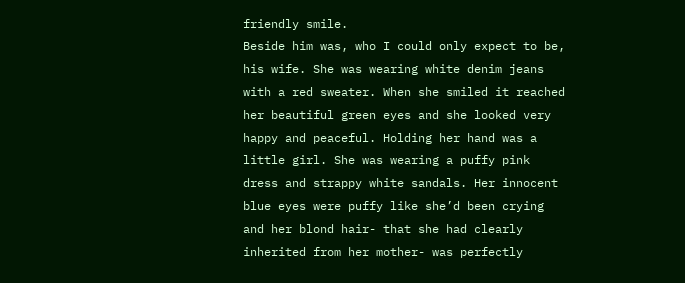friendly smile.
Beside him was, who I could only expect to be, his wife. She was wearing white denim jeans with a red sweater. When she smiled it reached her beautiful green eyes and she looked very happy and peaceful. Holding her hand was a little girl. She was wearing a puffy pink dress and strappy white sandals. Her innocent blue eyes were puffy like she’d been crying and her blond hair- that she had clearly inherited from her mother- was perfectly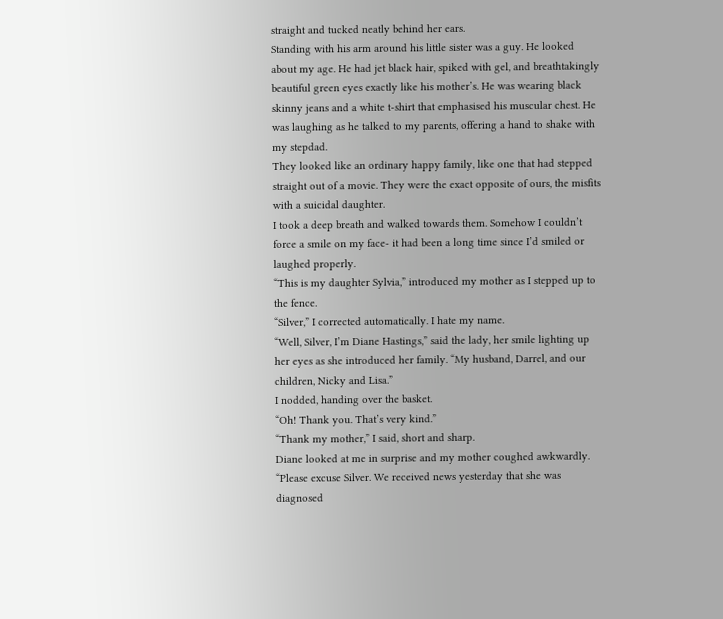straight and tucked neatly behind her ears.
Standing with his arm around his little sister was a guy. He looked about my age. He had jet black hair, spiked with gel, and breathtakingly beautiful green eyes exactly like his mother’s. He was wearing black skinny jeans and a white t-shirt that emphasised his muscular chest. He was laughing as he talked to my parents, offering a hand to shake with my stepdad.
They looked like an ordinary happy family, like one that had stepped straight out of a movie. They were the exact opposite of ours, the misfits with a suicidal daughter.
I took a deep breath and walked towards them. Somehow I couldn’t force a smile on my face- it had been a long time since I’d smiled or laughed properly.
“This is my daughter Sylvia,” introduced my mother as I stepped up to the fence.
“Silver,” I corrected automatically. I hate my name.
“Well, Silver, I’m Diane Hastings,” said the lady, her smile lighting up her eyes as she introduced her family. “My husband, Darrel, and our children, Nicky and Lisa.”
I nodded, handing over the basket.
“Oh! Thank you. That’s very kind.”
“Thank my mother,” I said, short and sharp.
Diane looked at me in surprise and my mother coughed awkwardly. “Please excuse Silver. We received news yesterday that she was diagnosed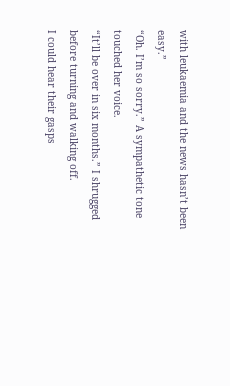with leukaemia and the news hasn’t been easy.”
“Oh. I’m so sorry.” A sympathetic tone touched her voice.
“It’ll be over in six months.” I shrugged before turning and walking off.
I could hear their gasps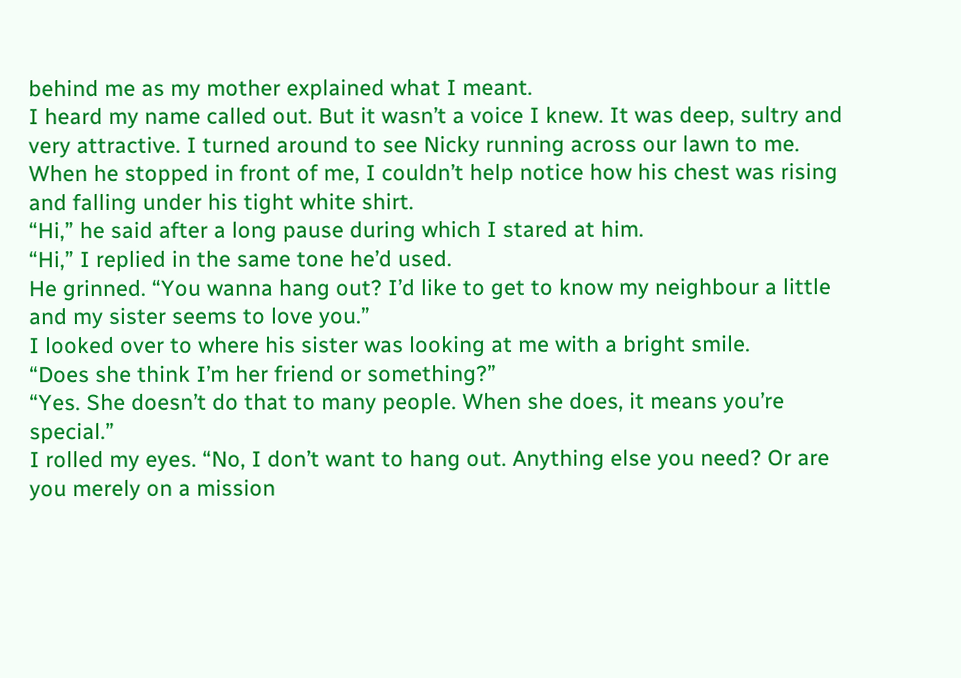behind me as my mother explained what I meant.
I heard my name called out. But it wasn’t a voice I knew. It was deep, sultry and very attractive. I turned around to see Nicky running across our lawn to me.
When he stopped in front of me, I couldn’t help notice how his chest was rising and falling under his tight white shirt.
“Hi,” he said after a long pause during which I stared at him.
“Hi,” I replied in the same tone he’d used.
He grinned. “You wanna hang out? I’d like to get to know my neighbour a little and my sister seems to love you.”
I looked over to where his sister was looking at me with a bright smile.
“Does she think I’m her friend or something?”
“Yes. She doesn’t do that to many people. When she does, it means you’re special.”
I rolled my eyes. “No, I don’t want to hang out. Anything else you need? Or are you merely on a mission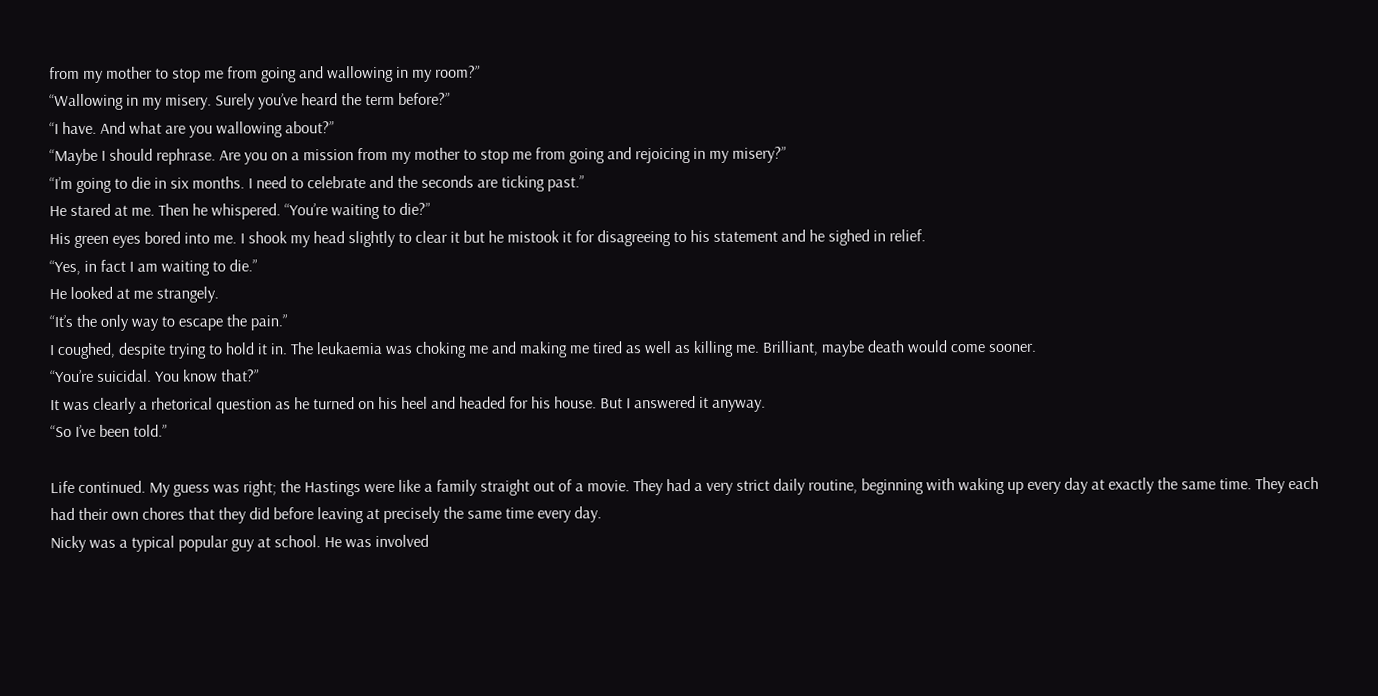from my mother to stop me from going and wallowing in my room?”
“Wallowing in my misery. Surely you’ve heard the term before?”
“I have. And what are you wallowing about?”
“Maybe I should rephrase. Are you on a mission from my mother to stop me from going and rejoicing in my misery?”
“I’m going to die in six months. I need to celebrate and the seconds are ticking past.”
He stared at me. Then he whispered. “You’re waiting to die?”
His green eyes bored into me. I shook my head slightly to clear it but he mistook it for disagreeing to his statement and he sighed in relief.
“Yes, in fact I am waiting to die.”
He looked at me strangely.
“It’s the only way to escape the pain.”
I coughed, despite trying to hold it in. The leukaemia was choking me and making me tired as well as killing me. Brilliant, maybe death would come sooner.
“You’re suicidal. You know that?”
It was clearly a rhetorical question as he turned on his heel and headed for his house. But I answered it anyway.
“So I’ve been told.”

Life continued. My guess was right; the Hastings were like a family straight out of a movie. They had a very strict daily routine, beginning with waking up every day at exactly the same time. They each had their own chores that they did before leaving at precisely the same time every day.
Nicky was a typical popular guy at school. He was involved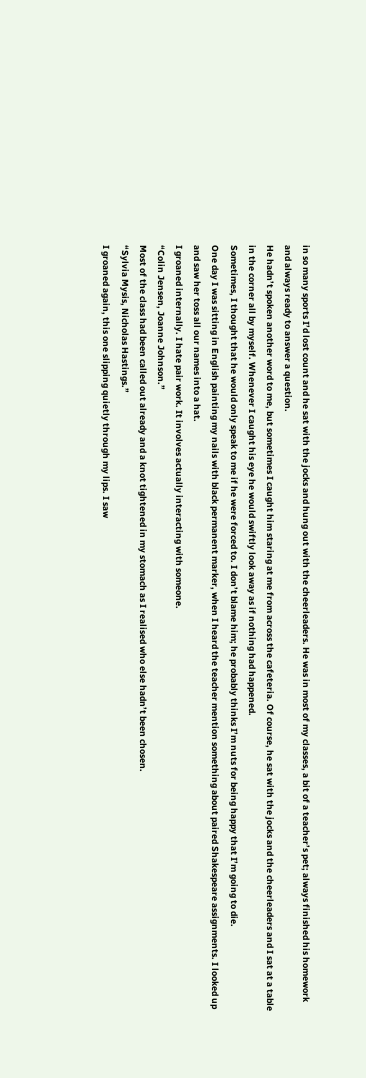in so many sports I’d lost count and he sat with the jocks and hung out with the cheerleaders. He was in most of my classes, a bit of a teacher’s pet; always finished his homework and always ready to answer a question.
He hadn’t spoken another word to me, but sometimes I caught him staring at me from across the cafeteria. Of course, he sat with the jocks and the cheerleaders and I sat at a table in the corner all by myself. Whenever I caught his eye he would swiftly look away as if nothing had happened.
Sometimes, I thought that he would only speak to me if he were forced to. I don’t blame him; he probably thinks I’m nuts for being happy that I’m going to die.
One day I was sitting in English painting my nails with black permanent marker, when I heard the teacher mention something about paired Shakespeare assignments. I looked up and saw her toss all our names into a hat.
I groaned internally. I hate pair work. It involves actually interacting with someone.
“Colin Jensen, Joanne Johnson.”
Most of the class had been called out already and a knot tightened in my stomach as I realised who else hadn’t been chosen.
“Sylvia Mysis, Nicholas Hastings.”
I groaned again, this one slipping quietly through my lips. I saw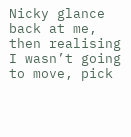Nicky glance back at me, then realising I wasn’t going to move, pick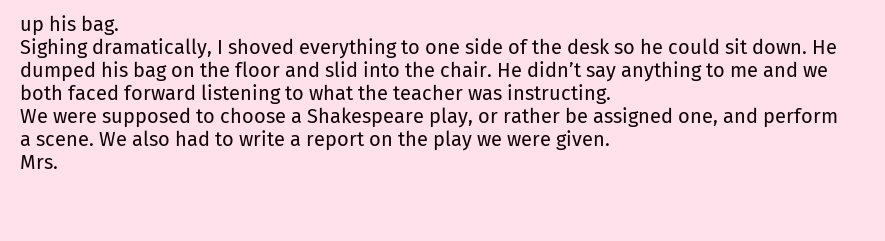up his bag.
Sighing dramatically, I shoved everything to one side of the desk so he could sit down. He dumped his bag on the floor and slid into the chair. He didn’t say anything to me and we both faced forward listening to what the teacher was instructing.
We were supposed to choose a Shakespeare play, or rather be assigned one, and perform a scene. We also had to write a report on the play we were given.
Mrs.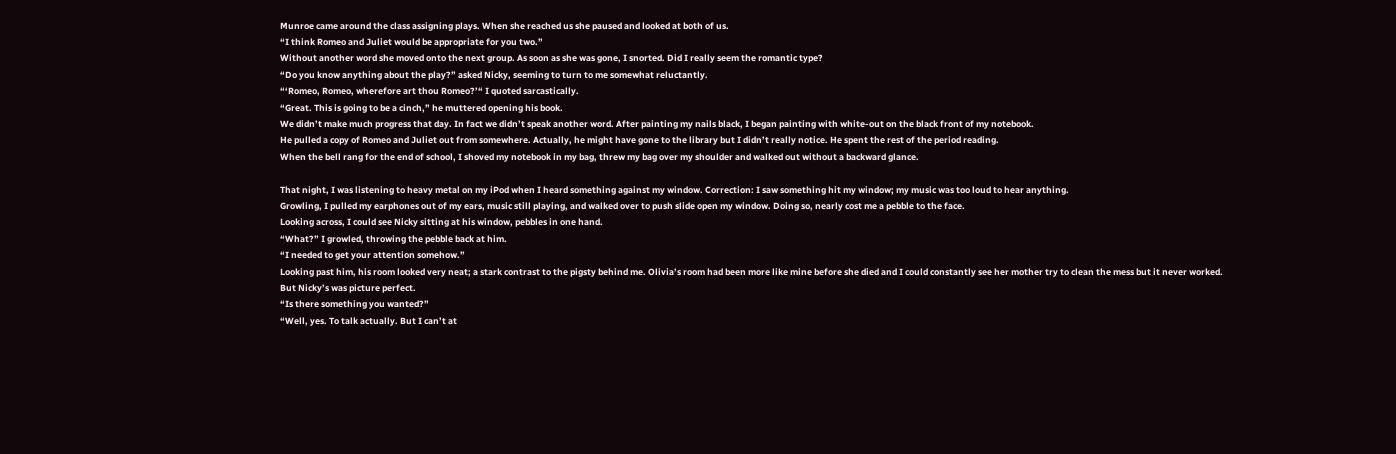Munroe came around the class assigning plays. When she reached us she paused and looked at both of us.
“I think Romeo and Juliet would be appropriate for you two.”
Without another word she moved onto the next group. As soon as she was gone, I snorted. Did I really seem the romantic type?
“Do you know anything about the play?” asked Nicky, seeming to turn to me somewhat reluctantly.
“‘Romeo, Romeo, wherefore art thou Romeo?’“ I quoted sarcastically.
“Great. This is going to be a cinch,” he muttered opening his book.
We didn’t make much progress that day. In fact we didn’t speak another word. After painting my nails black, I began painting with white-out on the black front of my notebook.
He pulled a copy of Romeo and Juliet out from somewhere. Actually, he might have gone to the library but I didn’t really notice. He spent the rest of the period reading.
When the bell rang for the end of school, I shoved my notebook in my bag, threw my bag over my shoulder and walked out without a backward glance.

That night, I was listening to heavy metal on my iPod when I heard something against my window. Correction: I saw something hit my window; my music was too loud to hear anything.
Growling, I pulled my earphones out of my ears, music still playing, and walked over to push slide open my window. Doing so, nearly cost me a pebble to the face.
Looking across, I could see Nicky sitting at his window, pebbles in one hand.
“What?” I growled, throwing the pebble back at him.
“I needed to get your attention somehow.”
Looking past him, his room looked very neat; a stark contrast to the pigsty behind me. Olivia’s room had been more like mine before she died and I could constantly see her mother try to clean the mess but it never worked.
But Nicky’s was picture perfect.
“Is there something you wanted?”
“Well, yes. To talk actually. But I can’t at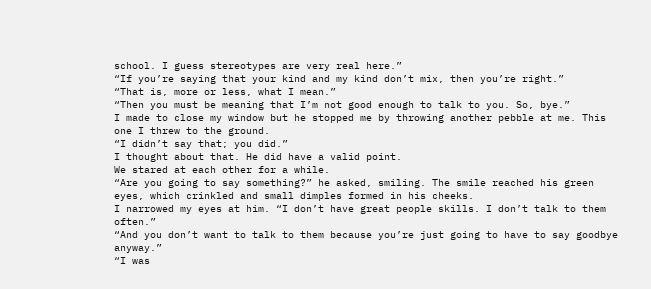school. I guess stereotypes are very real here.”
“If you’re saying that your kind and my kind don’t mix, then you’re right.”
“That is, more or less, what I mean.”
“Then you must be meaning that I’m not good enough to talk to you. So, bye.”
I made to close my window but he stopped me by throwing another pebble at me. This one I threw to the ground.
“I didn’t say that; you did.”
I thought about that. He did have a valid point.
We stared at each other for a while.
“Are you going to say something?” he asked, smiling. The smile reached his green eyes, which crinkled and small dimples formed in his cheeks.
I narrowed my eyes at him. “I don’t have great people skills. I don’t talk to them often.”
“And you don’t want to talk to them because you’re just going to have to say goodbye anyway.”
“I was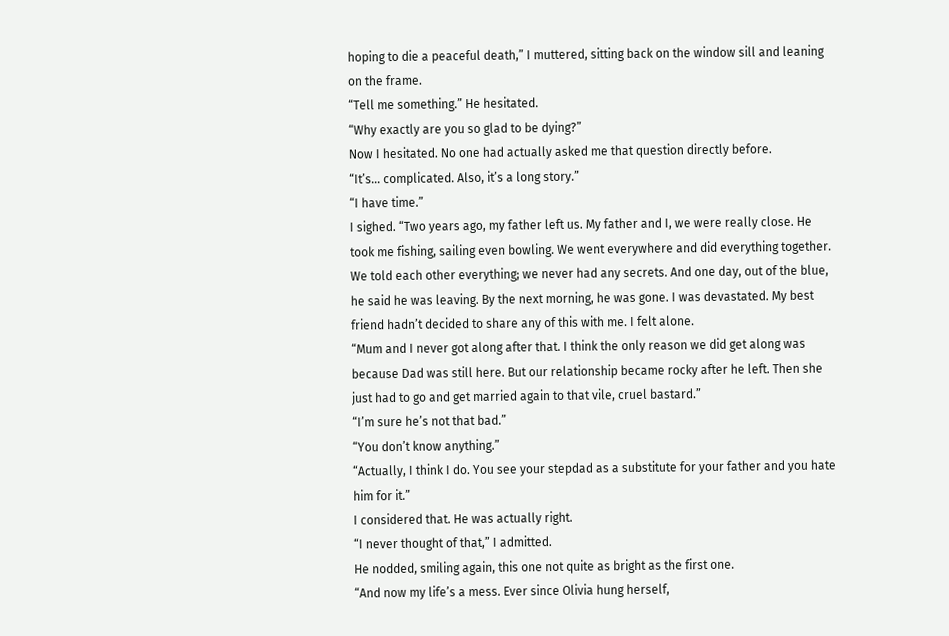hoping to die a peaceful death,” I muttered, sitting back on the window sill and leaning on the frame.
“Tell me something.” He hesitated.
“Why exactly are you so glad to be dying?”
Now I hesitated. No one had actually asked me that question directly before.
“It’s… complicated. Also, it’s a long story.”
“I have time.”
I sighed. “Two years ago, my father left us. My father and I, we were really close. He took me fishing, sailing even bowling. We went everywhere and did everything together. We told each other everything; we never had any secrets. And one day, out of the blue, he said he was leaving. By the next morning, he was gone. I was devastated. My best friend hadn’t decided to share any of this with me. I felt alone.
“Mum and I never got along after that. I think the only reason we did get along was because Dad was still here. But our relationship became rocky after he left. Then she just had to go and get married again to that vile, cruel bastard.”
“I’m sure he’s not that bad.”
“You don’t know anything.”
“Actually, I think I do. You see your stepdad as a substitute for your father and you hate him for it.”
I considered that. He was actually right.
“I never thought of that,” I admitted.
He nodded, smiling again, this one not quite as bright as the first one.
“And now my life’s a mess. Ever since Olivia hung herself,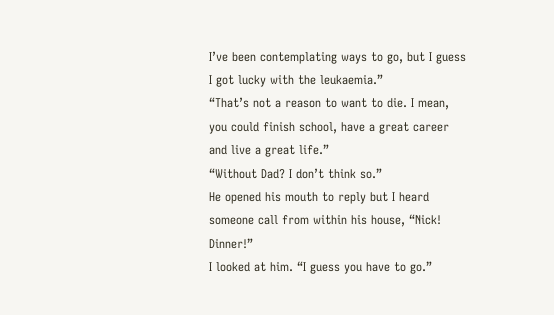I’ve been contemplating ways to go, but I guess I got lucky with the leukaemia.”
“That’s not a reason to want to die. I mean, you could finish school, have a great career and live a great life.”
“Without Dad? I don’t think so.”
He opened his mouth to reply but I heard someone call from within his house, “Nick! Dinner!”
I looked at him. “I guess you have to go.”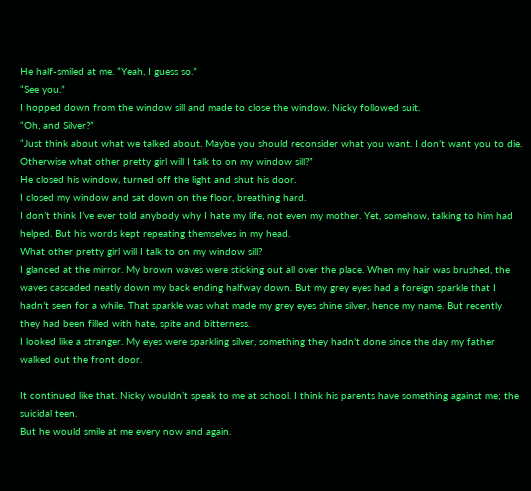He half-smiled at me. “Yeah, I guess so.”
“See you.”
I hopped down from the window sill and made to close the window. Nicky followed suit.
“Oh, and Silver?”
“Just think about what we talked about. Maybe you should reconsider what you want. I don’t want you to die. Otherwise what other pretty girl will I talk to on my window sill?”
He closed his window, turned off the light and shut his door.
I closed my window and sat down on the floor, breathing hard.
I don’t think I’ve ever told anybody why I hate my life, not even my mother. Yet, somehow, talking to him had helped. But his words kept repeating themselves in my head.
What other pretty girl will I talk to on my window sill?
I glanced at the mirror. My brown waves were sticking out all over the place. When my hair was brushed, the waves cascaded neatly down my back ending halfway down. But my grey eyes had a foreign sparkle that I hadn’t seen for a while. That sparkle was what made my grey eyes shine silver, hence my name. But recently they had been filled with hate, spite and bitterness.
I looked like a stranger. My eyes were sparkling silver, something they hadn’t done since the day my father walked out the front door.

It continued like that. Nicky wouldn’t speak to me at school. I think his parents have something against me; the suicidal teen.
But he would smile at me every now and again.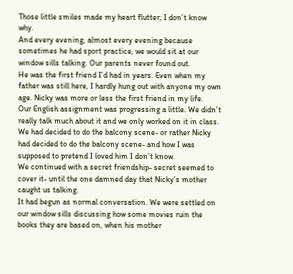Those little smiles made my heart flutter; I don’t know why.
And every evening, almost every evening because sometimes he had sport practice, we would sit at our window sills talking. Our parents never found out.
He was the first friend I’d had in years. Even when my father was still here, I hardly hung out with anyone my own age. Nicky was more or less the first friend in my life.
Our English assignment was progressing a little. We didn’t really talk much about it and we only worked on it in class. We had decided to do the balcony scene- or rather Nicky had decided to do the balcony scene- and how I was supposed to pretend I loved him I don’t know.
We continued with a secret friendship- secret seemed to cover it- until the one damned day that Nicky’s mother caught us talking.
It had begun as normal conversation. We were settled on our window sills discussing how some movies ruin the books they are based on, when his mother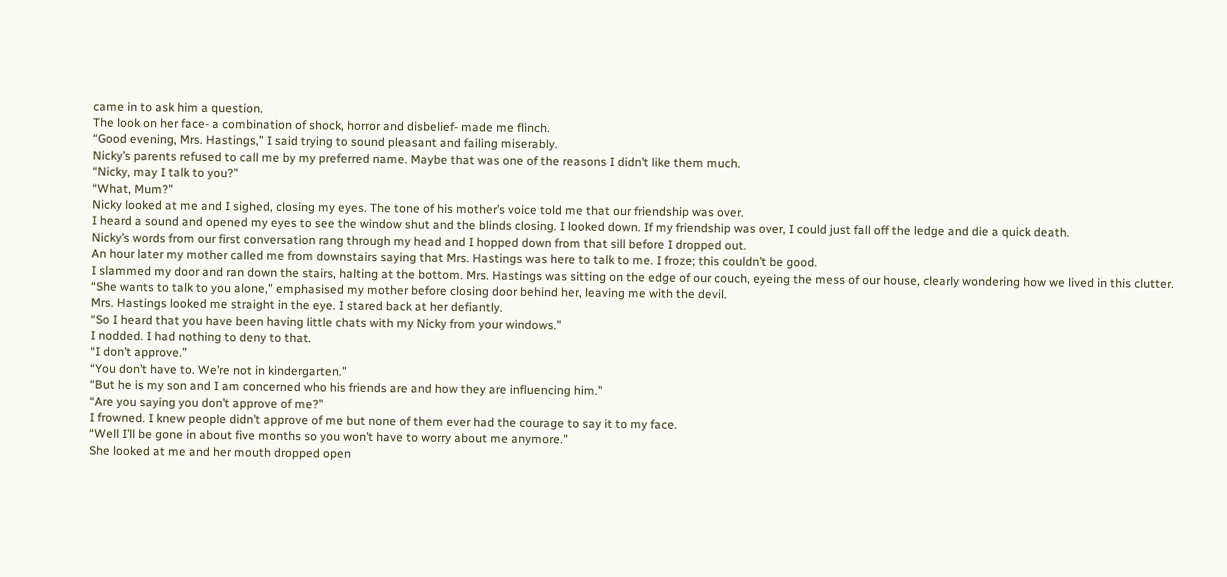came in to ask him a question.
The look on her face- a combination of shock, horror and disbelief- made me flinch.
“Good evening, Mrs. Hastings,” I said trying to sound pleasant and failing miserably.
Nicky’s parents refused to call me by my preferred name. Maybe that was one of the reasons I didn’t like them much.
“Nicky, may I talk to you?”
“What, Mum?”
Nicky looked at me and I sighed, closing my eyes. The tone of his mother’s voice told me that our friendship was over.
I heard a sound and opened my eyes to see the window shut and the blinds closing. I looked down. If my friendship was over, I could just fall off the ledge and die a quick death.
Nicky’s words from our first conversation rang through my head and I hopped down from that sill before I dropped out.
An hour later my mother called me from downstairs saying that Mrs. Hastings was here to talk to me. I froze; this couldn’t be good.
I slammed my door and ran down the stairs, halting at the bottom. Mrs. Hastings was sitting on the edge of our couch, eyeing the mess of our house, clearly wondering how we lived in this clutter.
“She wants to talk to you alone,” emphasised my mother before closing door behind her, leaving me with the devil.
Mrs. Hastings looked me straight in the eye. I stared back at her defiantly.
“So I heard that you have been having little chats with my Nicky from your windows.”
I nodded. I had nothing to deny to that.
“I don’t approve.”
“You don’t have to. We’re not in kindergarten.”
“But he is my son and I am concerned who his friends are and how they are influencing him.”
“Are you saying you don’t approve of me?”
I frowned. I knew people didn’t approve of me but none of them ever had the courage to say it to my face.
“Well I’ll be gone in about five months so you won’t have to worry about me anymore.”
She looked at me and her mouth dropped open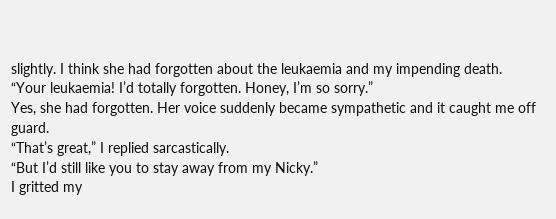slightly. I think she had forgotten about the leukaemia and my impending death.
“Your leukaemia! I’d totally forgotten. Honey, I’m so sorry.”
Yes, she had forgotten. Her voice suddenly became sympathetic and it caught me off guard.
“That’s great,” I replied sarcastically.
“But I’d still like you to stay away from my Nicky.”
I gritted my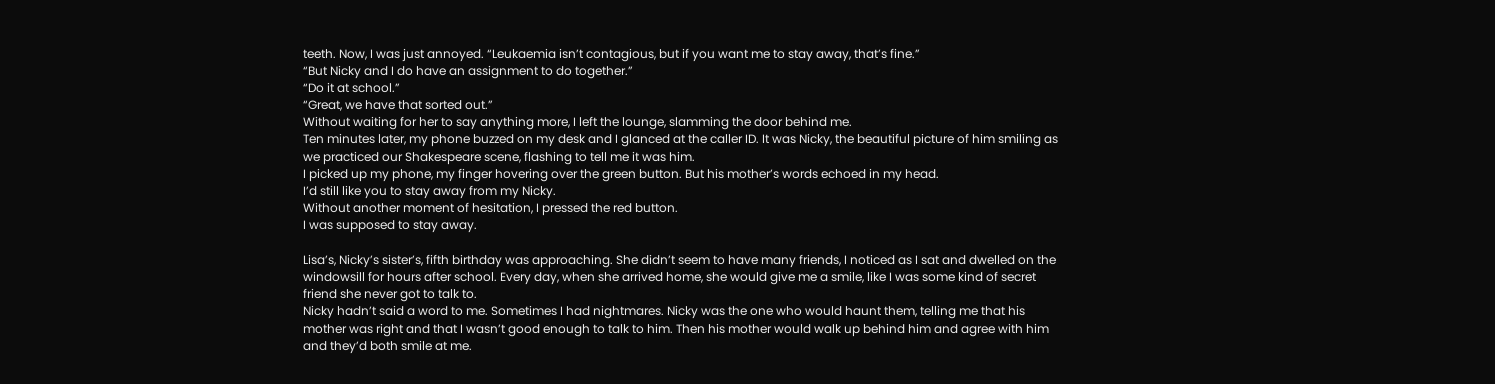teeth. Now, I was just annoyed. “Leukaemia isn’t contagious, but if you want me to stay away, that’s fine.”
“But Nicky and I do have an assignment to do together.”
“Do it at school.”
“Great, we have that sorted out.”
Without waiting for her to say anything more, I left the lounge, slamming the door behind me.
Ten minutes later, my phone buzzed on my desk and I glanced at the caller ID. It was Nicky, the beautiful picture of him smiling as we practiced our Shakespeare scene, flashing to tell me it was him.
I picked up my phone, my finger hovering over the green button. But his mother’s words echoed in my head.
I’d still like you to stay away from my Nicky.
Without another moment of hesitation, I pressed the red button.
I was supposed to stay away.

Lisa’s, Nicky’s sister’s, fifth birthday was approaching. She didn’t seem to have many friends, I noticed as I sat and dwelled on the windowsill for hours after school. Every day, when she arrived home, she would give me a smile, like I was some kind of secret friend she never got to talk to.
Nicky hadn’t said a word to me. Sometimes I had nightmares. Nicky was the one who would haunt them, telling me that his mother was right and that I wasn’t good enough to talk to him. Then his mother would walk up behind him and agree with him and they’d both smile at me.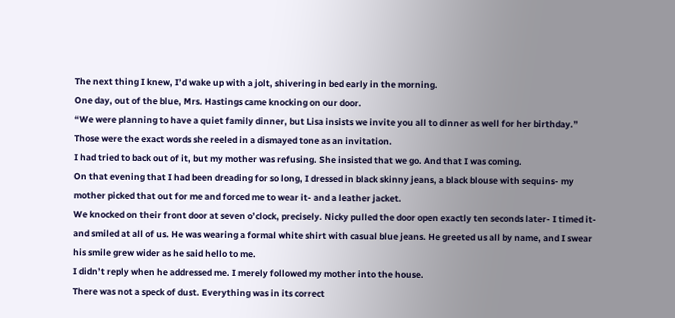The next thing I knew, I’d wake up with a jolt, shivering in bed early in the morning.
One day, out of the blue, Mrs. Hastings came knocking on our door.
“We were planning to have a quiet family dinner, but Lisa insists we invite you all to dinner as well for her birthday.”
Those were the exact words she reeled in a dismayed tone as an invitation.
I had tried to back out of it, but my mother was refusing. She insisted that we go. And that I was coming.
On that evening that I had been dreading for so long, I dressed in black skinny jeans, a black blouse with sequins- my mother picked that out for me and forced me to wear it- and a leather jacket.
We knocked on their front door at seven o’clock, precisely. Nicky pulled the door open exactly ten seconds later- I timed it- and smiled at all of us. He was wearing a formal white shirt with casual blue jeans. He greeted us all by name, and I swear his smile grew wider as he said hello to me.
I didn’t reply when he addressed me. I merely followed my mother into the house.
There was not a speck of dust. Everything was in its correct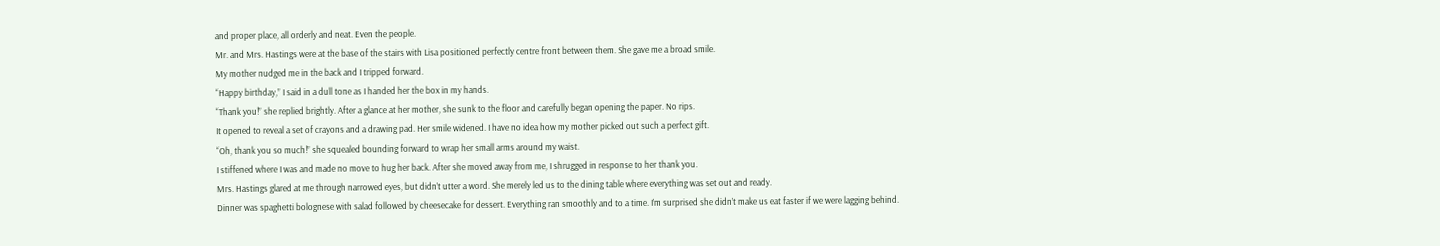and proper place, all orderly and neat. Even the people.
Mr. and Mrs. Hastings were at the base of the stairs with Lisa positioned perfectly centre front between them. She gave me a broad smile.
My mother nudged me in the back and I tripped forward.
“Happy birthday,” I said in a dull tone as I handed her the box in my hands.
“Thank you!” she replied brightly. After a glance at her mother, she sunk to the floor and carefully began opening the paper. No rips.
It opened to reveal a set of crayons and a drawing pad. Her smile widened. I have no idea how my mother picked out such a perfect gift.
“Oh, thank you so much!” she squealed bounding forward to wrap her small arms around my waist.
I stiffened where I was and made no move to hug her back. After she moved away from me, I shrugged in response to her thank you.
Mrs. Hastings glared at me through narrowed eyes, but didn’t utter a word. She merely led us to the dining table where everything was set out and ready.
Dinner was spaghetti bolognese with salad followed by cheesecake for dessert. Everything ran smoothly and to a time. I’m surprised she didn’t make us eat faster if we were lagging behind.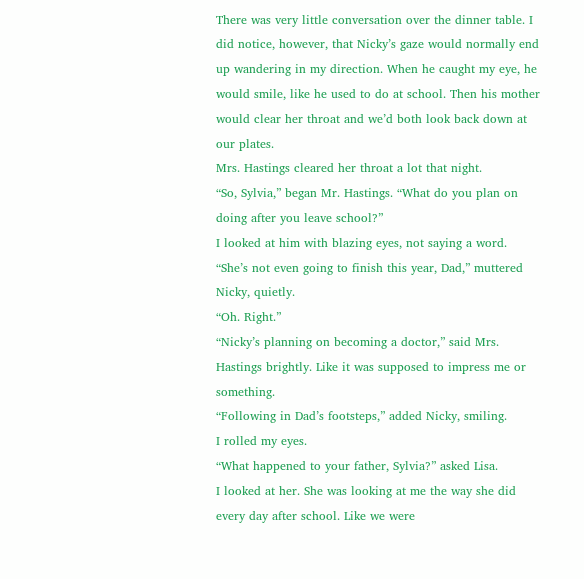There was very little conversation over the dinner table. I did notice, however, that Nicky’s gaze would normally end up wandering in my direction. When he caught my eye, he would smile, like he used to do at school. Then his mother would clear her throat and we’d both look back down at our plates.
Mrs. Hastings cleared her throat a lot that night.
“So, Sylvia,” began Mr. Hastings. “What do you plan on doing after you leave school?”
I looked at him with blazing eyes, not saying a word.
“She’s not even going to finish this year, Dad,” muttered Nicky, quietly.
“Oh. Right.”
“Nicky’s planning on becoming a doctor,” said Mrs. Hastings brightly. Like it was supposed to impress me or something.
“Following in Dad’s footsteps,” added Nicky, smiling.
I rolled my eyes.
“What happened to your father, Sylvia?” asked Lisa.
I looked at her. She was looking at me the way she did every day after school. Like we were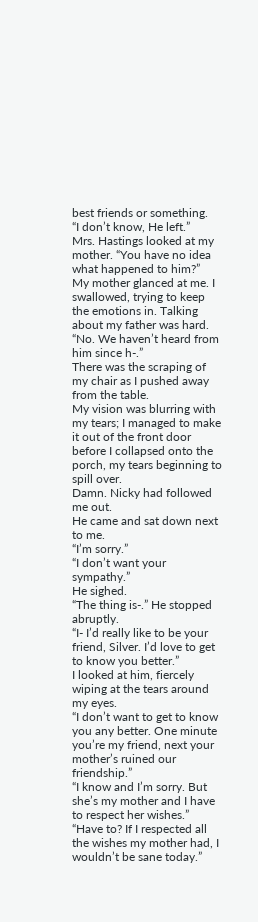best friends or something.
“I don’t know, He left.”
Mrs. Hastings looked at my mother. “You have no idea what happened to him?”
My mother glanced at me. I swallowed, trying to keep the emotions in. Talking about my father was hard.
“No. We haven’t heard from him since h-.”
There was the scraping of my chair as I pushed away from the table.
My vision was blurring with my tears; I managed to make it out of the front door before I collapsed onto the porch, my tears beginning to spill over.
Damn. Nicky had followed me out.
He came and sat down next to me.
“I’m sorry.”
“I don’t want your sympathy.”
He sighed.
“The thing is-.” He stopped abruptly.
“I- I’d really like to be your friend, Silver. I’d love to get to know you better.”
I looked at him, fiercely wiping at the tears around my eyes.
“I don’t want to get to know you any better. One minute you’re my friend, next your mother’s ruined our friendship.”
“I know and I’m sorry. But she’s my mother and I have to respect her wishes.”
“Have to? If I respected all the wishes my mother had, I wouldn’t be sane today.”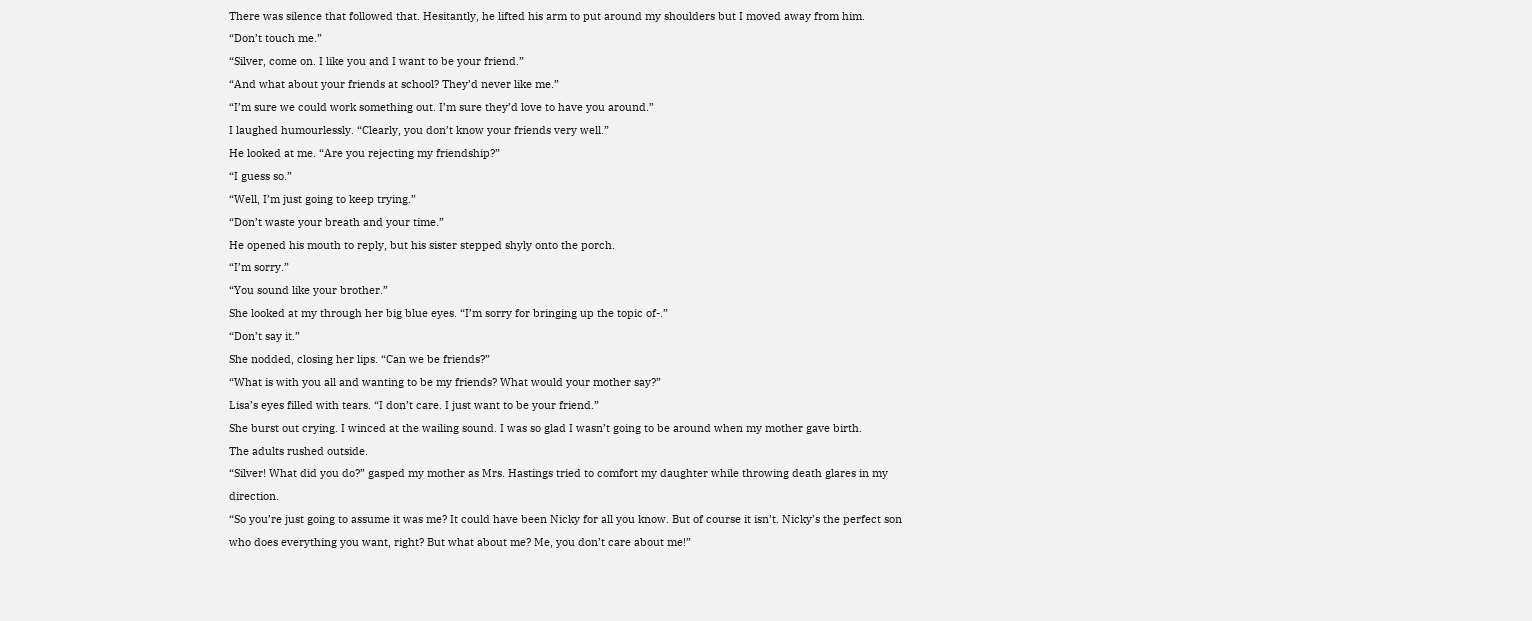There was silence that followed that. Hesitantly, he lifted his arm to put around my shoulders but I moved away from him.
“Don’t touch me.”
“Silver, come on. I like you and I want to be your friend.”
“And what about your friends at school? They’d never like me.”
“I’m sure we could work something out. I’m sure they’d love to have you around.”
I laughed humourlessly. “Clearly, you don’t know your friends very well.”
He looked at me. “Are you rejecting my friendship?”
“I guess so.”
“Well, I’m just going to keep trying.”
“Don’t waste your breath and your time.”
He opened his mouth to reply, but his sister stepped shyly onto the porch.
“I’m sorry.”
“You sound like your brother.”
She looked at my through her big blue eyes. “I’m sorry for bringing up the topic of-.”
“Don’t say it.”
She nodded, closing her lips. “Can we be friends?”
“What is with you all and wanting to be my friends? What would your mother say?”
Lisa’s eyes filled with tears. “I don’t care. I just want to be your friend.”
She burst out crying. I winced at the wailing sound. I was so glad I wasn’t going to be around when my mother gave birth.
The adults rushed outside.
“Silver! What did you do?” gasped my mother as Mrs. Hastings tried to comfort my daughter while throwing death glares in my direction.
“So you’re just going to assume it was me? It could have been Nicky for all you know. But of course it isn’t. Nicky’s the perfect son who does everything you want, right? But what about me? Me, you don’t care about me!”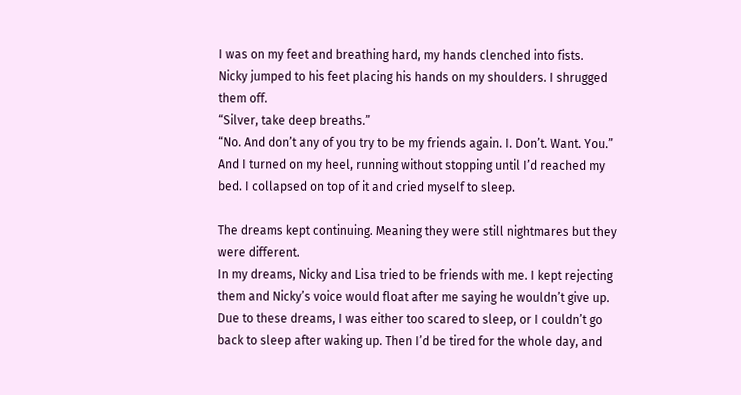I was on my feet and breathing hard, my hands clenched into fists.
Nicky jumped to his feet placing his hands on my shoulders. I shrugged them off.
“Silver, take deep breaths.”
“No. And don’t any of you try to be my friends again. I. Don’t. Want. You.”
And I turned on my heel, running without stopping until I’d reached my bed. I collapsed on top of it and cried myself to sleep.

The dreams kept continuing. Meaning they were still nightmares but they were different.
In my dreams, Nicky and Lisa tried to be friends with me. I kept rejecting them and Nicky’s voice would float after me saying he wouldn’t give up.
Due to these dreams, I was either too scared to sleep, or I couldn’t go back to sleep after waking up. Then I’d be tired for the whole day, and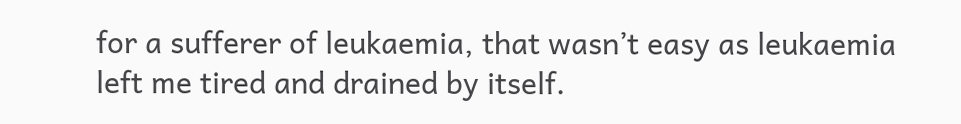for a sufferer of leukaemia, that wasn’t easy as leukaemia left me tired and drained by itself.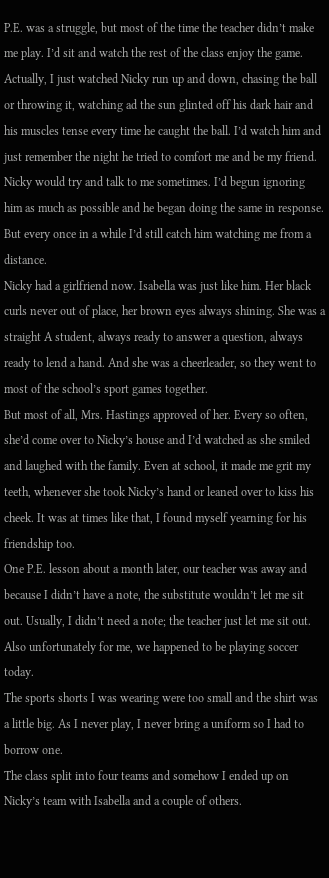P.E. was a struggle, but most of the time the teacher didn’t make me play. I’d sit and watch the rest of the class enjoy the game. Actually, I just watched Nicky run up and down, chasing the ball or throwing it, watching ad the sun glinted off his dark hair and his muscles tense every time he caught the ball. I’d watch him and just remember the night he tried to comfort me and be my friend.
Nicky would try and talk to me sometimes. I’d begun ignoring him as much as possible and he began doing the same in response. But every once in a while I’d still catch him watching me from a distance.
Nicky had a girlfriend now. Isabella was just like him. Her black curls never out of place, her brown eyes always shining. She was a straight A student, always ready to answer a question, always ready to lend a hand. And she was a cheerleader, so they went to most of the school’s sport games together.
But most of all, Mrs. Hastings approved of her. Every so often, she’d come over to Nicky’s house and I’d watched as she smiled and laughed with the family. Even at school, it made me grit my teeth, whenever she took Nicky’s hand or leaned over to kiss his cheek. It was at times like that, I found myself yearning for his friendship too.
One P.E. lesson about a month later, our teacher was away and because I didn’t have a note, the substitute wouldn’t let me sit out. Usually, I didn’t need a note; the teacher just let me sit out.
Also unfortunately for me, we happened to be playing soccer today.
The sports shorts I was wearing were too small and the shirt was a little big. As I never play, I never bring a uniform so I had to borrow one.
The class split into four teams and somehow I ended up on Nicky’s team with Isabella and a couple of others.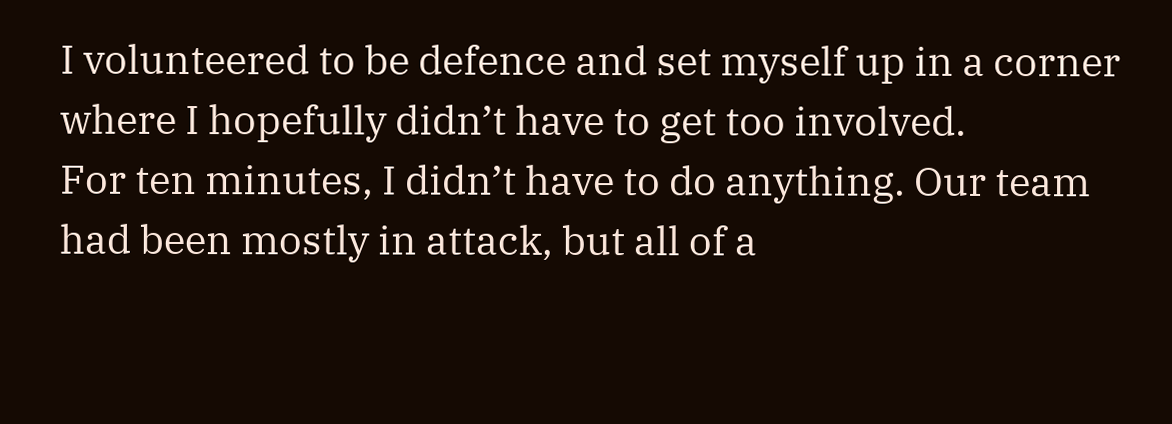I volunteered to be defence and set myself up in a corner where I hopefully didn’t have to get too involved.
For ten minutes, I didn’t have to do anything. Our team had been mostly in attack, but all of a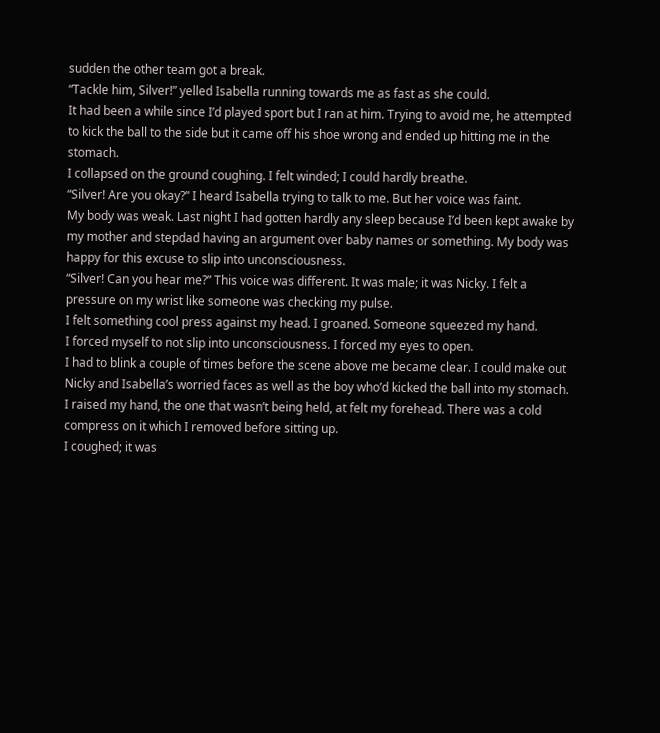sudden the other team got a break.
“Tackle him, Silver!” yelled Isabella running towards me as fast as she could.
It had been a while since I’d played sport but I ran at him. Trying to avoid me, he attempted to kick the ball to the side but it came off his shoe wrong and ended up hitting me in the stomach.
I collapsed on the ground coughing. I felt winded; I could hardly breathe.
“Silver! Are you okay?” I heard Isabella trying to talk to me. But her voice was faint.
My body was weak. Last night I had gotten hardly any sleep because I’d been kept awake by my mother and stepdad having an argument over baby names or something. My body was happy for this excuse to slip into unconsciousness.
“Silver! Can you hear me?” This voice was different. It was male; it was Nicky. I felt a pressure on my wrist like someone was checking my pulse.
I felt something cool press against my head. I groaned. Someone squeezed my hand.
I forced myself to not slip into unconsciousness. I forced my eyes to open.
I had to blink a couple of times before the scene above me became clear. I could make out Nicky and Isabella’s worried faces as well as the boy who’d kicked the ball into my stomach.
I raised my hand, the one that wasn’t being held, at felt my forehead. There was a cold compress on it which I removed before sitting up.
I coughed; it was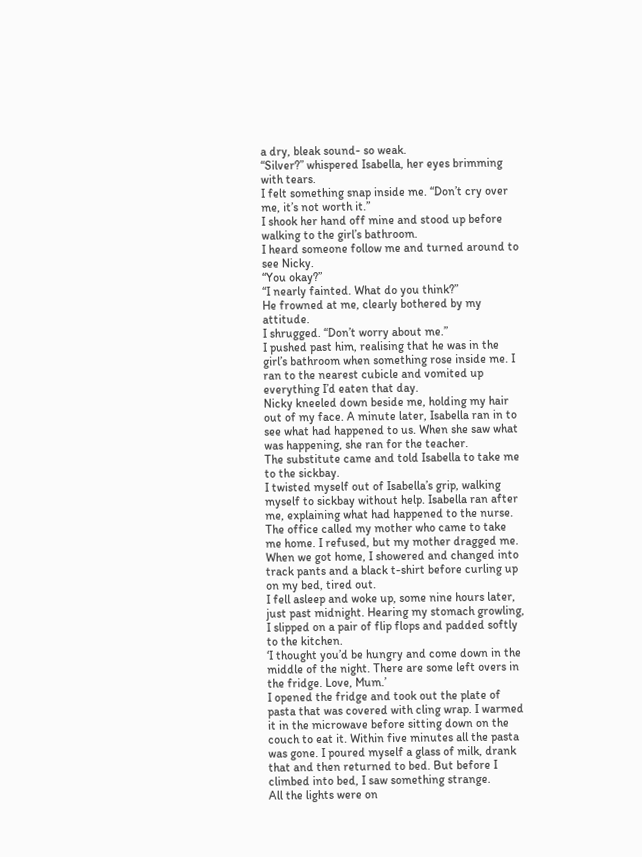a dry, bleak sound- so weak.
“Silver?” whispered Isabella, her eyes brimming with tears.
I felt something snap inside me. “Don’t cry over me, it’s not worth it.”
I shook her hand off mine and stood up before walking to the girl’s bathroom.
I heard someone follow me and turned around to see Nicky.
“You okay?”
“I nearly fainted. What do you think?”
He frowned at me, clearly bothered by my attitude.
I shrugged. “Don’t worry about me.”
I pushed past him, realising that he was in the girl’s bathroom when something rose inside me. I ran to the nearest cubicle and vomited up everything I’d eaten that day.
Nicky kneeled down beside me, holding my hair out of my face. A minute later, Isabella ran in to see what had happened to us. When she saw what was happening, she ran for the teacher.
The substitute came and told Isabella to take me to the sickbay.
I twisted myself out of Isabella’s grip, walking myself to sickbay without help. Isabella ran after me, explaining what had happened to the nurse.
The office called my mother who came to take me home. I refused, but my mother dragged me.
When we got home, I showered and changed into track pants and a black t-shirt before curling up on my bed, tired out.
I fell asleep and woke up, some nine hours later, just past midnight. Hearing my stomach growling, I slipped on a pair of flip flops and padded softly to the kitchen.
‘I thought you’d be hungry and come down in the middle of the night. There are some left overs in the fridge. Love, Mum.’
I opened the fridge and took out the plate of pasta that was covered with cling wrap. I warmed it in the microwave before sitting down on the couch to eat it. Within five minutes all the pasta was gone. I poured myself a glass of milk, drank that and then returned to bed. But before I climbed into bed, I saw something strange.
All the lights were on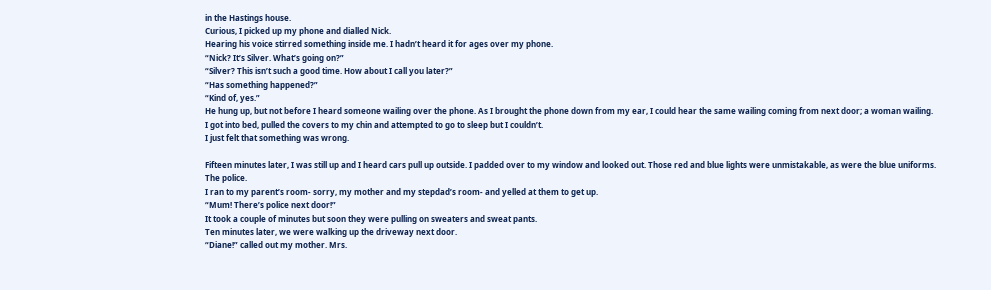in the Hastings house.
Curious, I picked up my phone and dialled Nick.
Hearing his voice stirred something inside me. I hadn’t heard it for ages over my phone.
“Nick? It’s Silver. What’s going on?”
“Silver? This isn’t such a good time. How about I call you later?”
“Has something happened?”
“Kind of, yes.”
He hung up, but not before I heard someone wailing over the phone. As I brought the phone down from my ear, I could hear the same wailing coming from next door; a woman wailing.
I got into bed, pulled the covers to my chin and attempted to go to sleep but I couldn’t.
I just felt that something was wrong.

Fifteen minutes later, I was still up and I heard cars pull up outside. I padded over to my window and looked out. Those red and blue lights were unmistakable, as were the blue uniforms.
The police.
I ran to my parent’s room- sorry, my mother and my stepdad’s room- and yelled at them to get up.
“Mum! There’s police next door!”
It took a couple of minutes but soon they were pulling on sweaters and sweat pants.
Ten minutes later, we were walking up the driveway next door.
“Diane!” called out my mother. Mrs.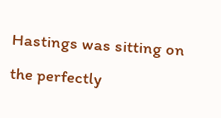Hastings was sitting on the perfectly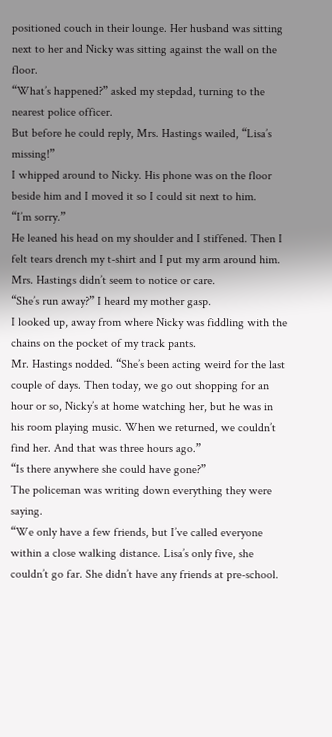positioned couch in their lounge. Her husband was sitting next to her and Nicky was sitting against the wall on the floor.
“What’s happened?” asked my stepdad, turning to the nearest police officer.
But before he could reply, Mrs. Hastings wailed, “Lisa’s missing!”
I whipped around to Nicky. His phone was on the floor beside him and I moved it so I could sit next to him.
“I’m sorry.”
He leaned his head on my shoulder and I stiffened. Then I felt tears drench my t-shirt and I put my arm around him. Mrs. Hastings didn’t seem to notice or care.
“She’s run away?” I heard my mother gasp.
I looked up, away from where Nicky was fiddling with the chains on the pocket of my track pants.
Mr. Hastings nodded. “She’s been acting weird for the last couple of days. Then today, we go out shopping for an hour or so, Nicky’s at home watching her, but he was in his room playing music. When we returned, we couldn’t find her. And that was three hours ago.”
“Is there anywhere she could have gone?”
The policeman was writing down everything they were saying.
“We only have a few friends, but I’ve called everyone within a close walking distance. Lisa’s only five, she couldn’t go far. She didn’t have any friends at pre-school.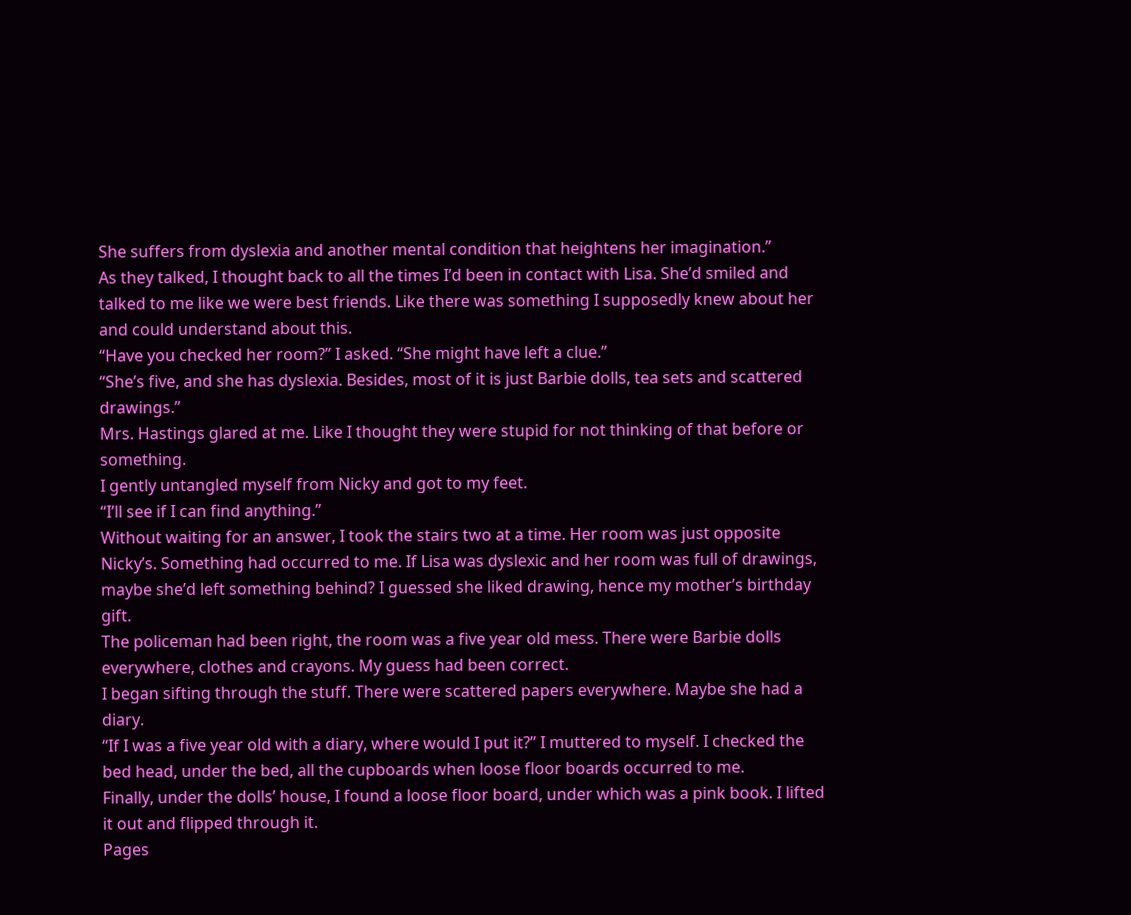She suffers from dyslexia and another mental condition that heightens her imagination.”
As they talked, I thought back to all the times I’d been in contact with Lisa. She’d smiled and talked to me like we were best friends. Like there was something I supposedly knew about her and could understand about this.
“Have you checked her room?” I asked. “She might have left a clue.”
“She’s five, and she has dyslexia. Besides, most of it is just Barbie dolls, tea sets and scattered drawings.”
Mrs. Hastings glared at me. Like I thought they were stupid for not thinking of that before or something.
I gently untangled myself from Nicky and got to my feet.
“I’ll see if I can find anything.”
Without waiting for an answer, I took the stairs two at a time. Her room was just opposite Nicky’s. Something had occurred to me. If Lisa was dyslexic and her room was full of drawings, maybe she’d left something behind? I guessed she liked drawing, hence my mother’s birthday gift.
The policeman had been right, the room was a five year old mess. There were Barbie dolls everywhere, clothes and crayons. My guess had been correct.
I began sifting through the stuff. There were scattered papers everywhere. Maybe she had a diary.
“If I was a five year old with a diary, where would I put it?” I muttered to myself. I checked the bed head, under the bed, all the cupboards when loose floor boards occurred to me.
Finally, under the dolls’ house, I found a loose floor board, under which was a pink book. I lifted it out and flipped through it.
Pages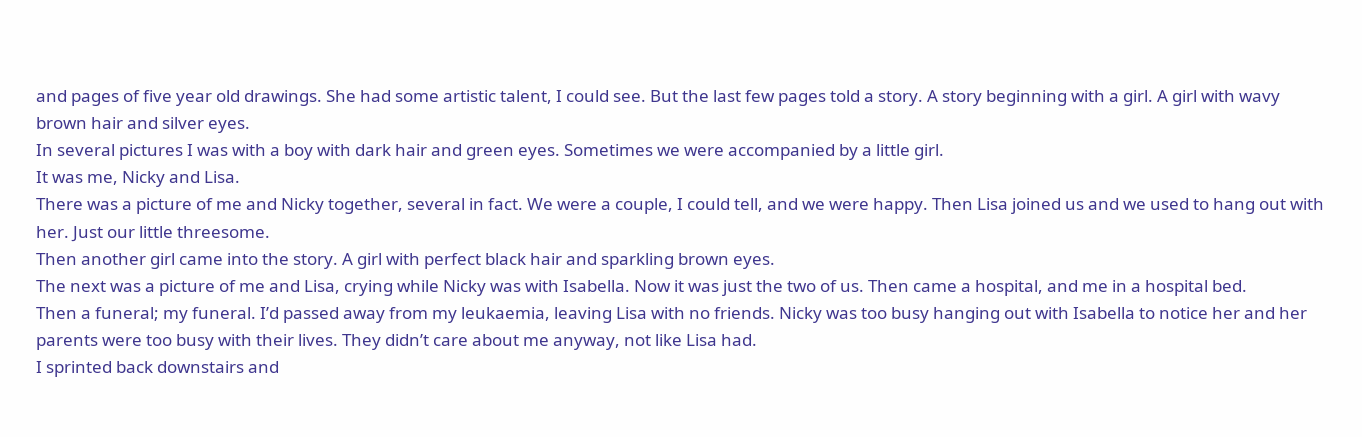and pages of five year old drawings. She had some artistic talent, I could see. But the last few pages told a story. A story beginning with a girl. A girl with wavy brown hair and silver eyes.
In several pictures I was with a boy with dark hair and green eyes. Sometimes we were accompanied by a little girl.
It was me, Nicky and Lisa.
There was a picture of me and Nicky together, several in fact. We were a couple, I could tell, and we were happy. Then Lisa joined us and we used to hang out with her. Just our little threesome.
Then another girl came into the story. A girl with perfect black hair and sparkling brown eyes.
The next was a picture of me and Lisa, crying while Nicky was with Isabella. Now it was just the two of us. Then came a hospital, and me in a hospital bed.
Then a funeral; my funeral. I’d passed away from my leukaemia, leaving Lisa with no friends. Nicky was too busy hanging out with Isabella to notice her and her parents were too busy with their lives. They didn’t care about me anyway, not like Lisa had.
I sprinted back downstairs and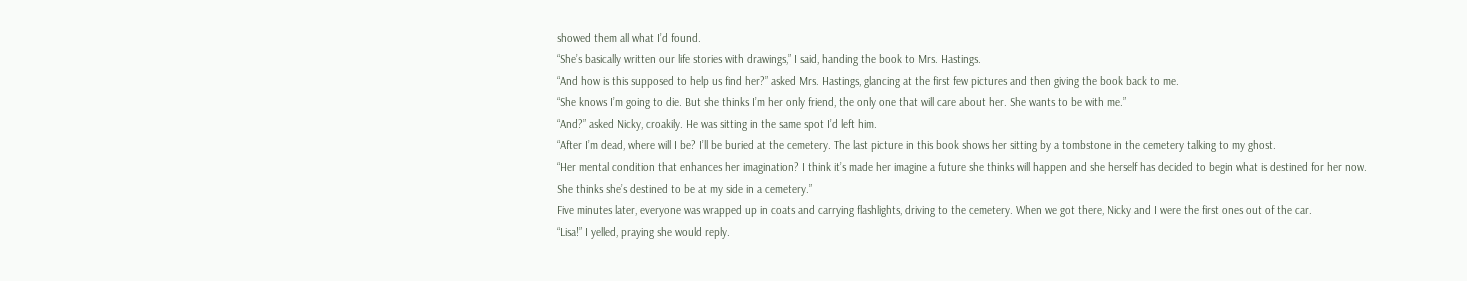showed them all what I’d found.
“She’s basically written our life stories with drawings,” I said, handing the book to Mrs. Hastings.
“And how is this supposed to help us find her?” asked Mrs. Hastings, glancing at the first few pictures and then giving the book back to me.
“She knows I’m going to die. But she thinks I’m her only friend, the only one that will care about her. She wants to be with me.”
“And?” asked Nicky, croakily. He was sitting in the same spot I’d left him.
“After I’m dead, where will I be? I’ll be buried at the cemetery. The last picture in this book shows her sitting by a tombstone in the cemetery talking to my ghost.
“Her mental condition that enhances her imagination? I think it’s made her imagine a future she thinks will happen and she herself has decided to begin what is destined for her now. She thinks she’s destined to be at my side in a cemetery.”
Five minutes later, everyone was wrapped up in coats and carrying flashlights, driving to the cemetery. When we got there, Nicky and I were the first ones out of the car.
“Lisa!” I yelled, praying she would reply.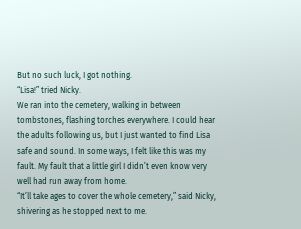But no such luck, I got nothing.
“Lisa!” tried Nicky.
We ran into the cemetery, walking in between tombstones, flashing torches everywhere. I could hear the adults following us, but I just wanted to find Lisa safe and sound. In some ways, I felt like this was my fault. My fault that a little girl I didn’t even know very well had run away from home.
“It’ll take ages to cover the whole cemetery,” said Nicky, shivering as he stopped next to me.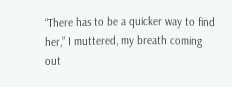“There has to be a quicker way to find her,” I muttered, my breath coming out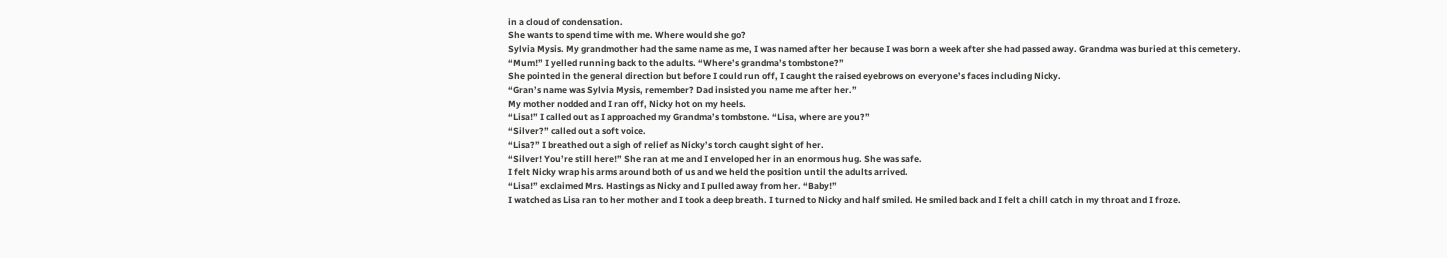in a cloud of condensation.
She wants to spend time with me. Where would she go?
Sylvia Mysis. My grandmother had the same name as me, I was named after her because I was born a week after she had passed away. Grandma was buried at this cemetery.
“Mum!” I yelled running back to the adults. “Where’s grandma’s tombstone?”
She pointed in the general direction but before I could run off, I caught the raised eyebrows on everyone’s faces including Nicky.
“Gran’s name was Sylvia Mysis, remember? Dad insisted you name me after her.”
My mother nodded and I ran off, Nicky hot on my heels.
“Lisa!” I called out as I approached my Grandma’s tombstone. “Lisa, where are you?”
“Silver?” called out a soft voice.
“Lisa?” I breathed out a sigh of relief as Nicky’s torch caught sight of her.
“Silver! You’re still here!” She ran at me and I enveloped her in an enormous hug. She was safe.
I felt Nicky wrap his arms around both of us and we held the position until the adults arrived.
“Lisa!” exclaimed Mrs. Hastings as Nicky and I pulled away from her. “Baby!”
I watched as Lisa ran to her mother and I took a deep breath. I turned to Nicky and half smiled. He smiled back and I felt a chill catch in my throat and I froze.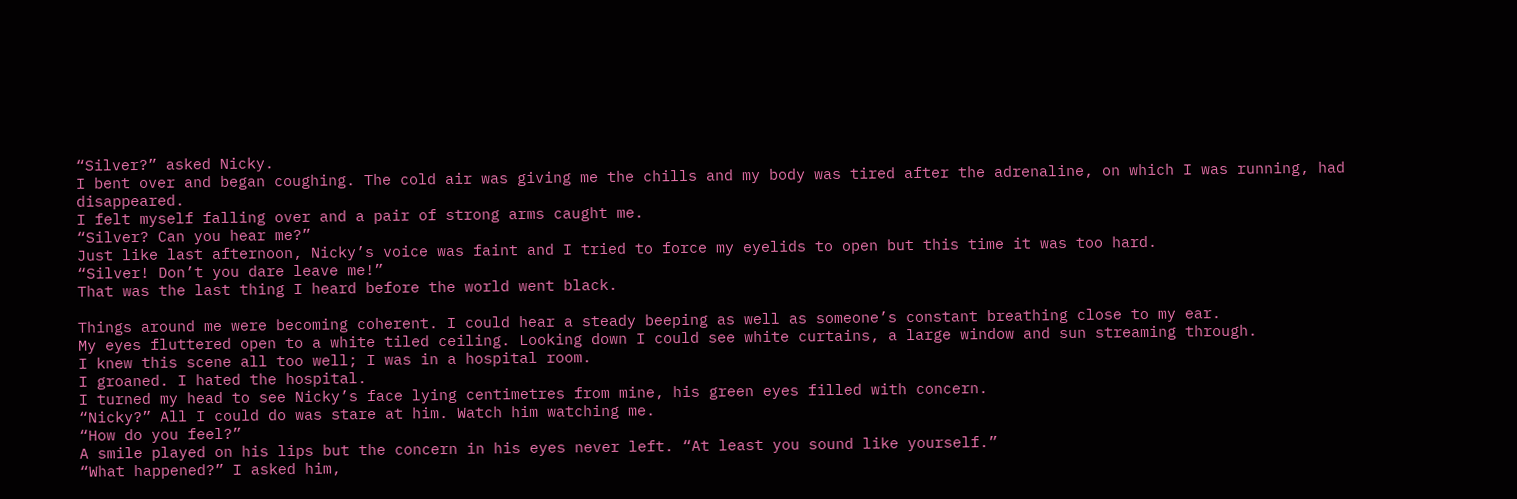“Silver?” asked Nicky.
I bent over and began coughing. The cold air was giving me the chills and my body was tired after the adrenaline, on which I was running, had disappeared.
I felt myself falling over and a pair of strong arms caught me.
“Silver? Can you hear me?”
Just like last afternoon, Nicky’s voice was faint and I tried to force my eyelids to open but this time it was too hard.
“Silver! Don’t you dare leave me!”
That was the last thing I heard before the world went black.

Things around me were becoming coherent. I could hear a steady beeping as well as someone’s constant breathing close to my ear.
My eyes fluttered open to a white tiled ceiling. Looking down I could see white curtains, a large window and sun streaming through.
I knew this scene all too well; I was in a hospital room.
I groaned. I hated the hospital.
I turned my head to see Nicky’s face lying centimetres from mine, his green eyes filled with concern.
“Nicky?” All I could do was stare at him. Watch him watching me.
“How do you feel?”
A smile played on his lips but the concern in his eyes never left. “At least you sound like yourself.”
“What happened?” I asked him,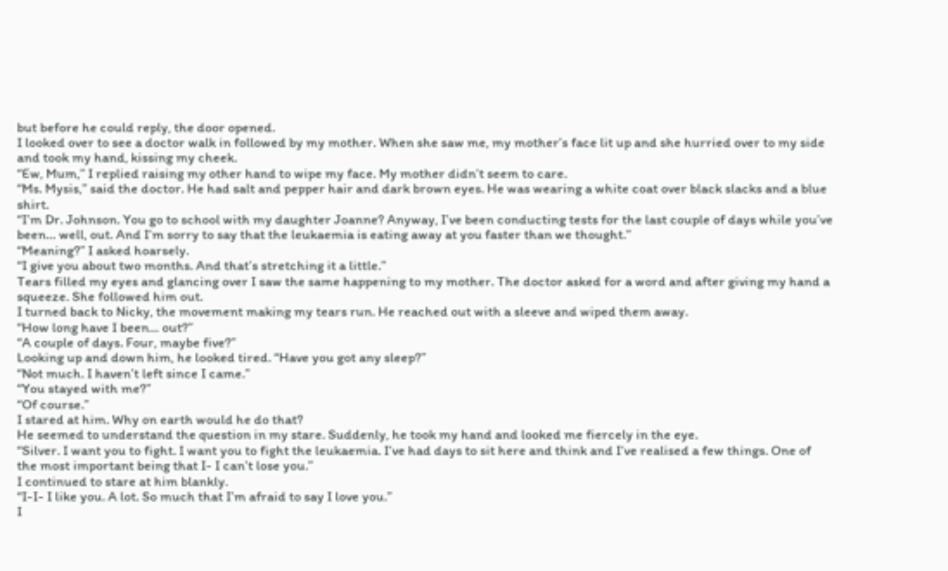but before he could reply, the door opened.
I looked over to see a doctor walk in followed by my mother. When she saw me, my mother’s face lit up and she hurried over to my side and took my hand, kissing my cheek.
“Ew, Mum,” I replied raising my other hand to wipe my face. My mother didn’t seem to care.
“Ms. Mysis,” said the doctor. He had salt and pepper hair and dark brown eyes. He was wearing a white coat over black slacks and a blue shirt.
“I’m Dr. Johnson. You go to school with my daughter Joanne? Anyway, I’ve been conducting tests for the last couple of days while you’ve been… well, out. And I’m sorry to say that the leukaemia is eating away at you faster than we thought.”
“Meaning?” I asked hoarsely.
“I give you about two months. And that’s stretching it a little.”
Tears filled my eyes and glancing over I saw the same happening to my mother. The doctor asked for a word and after giving my hand a squeeze. She followed him out.
I turned back to Nicky, the movement making my tears run. He reached out with a sleeve and wiped them away.
“How long have I been… out?”
“A couple of days. Four, maybe five?”
Looking up and down him, he looked tired. “Have you got any sleep?”
“Not much. I haven’t left since I came.”
“You stayed with me?”
“Of course.”
I stared at him. Why on earth would he do that?
He seemed to understand the question in my stare. Suddenly, he took my hand and looked me fiercely in the eye.
“Silver. I want you to fight. I want you to fight the leukaemia. I’ve had days to sit here and think and I’ve realised a few things. One of the most important being that I- I can’t lose you.”
I continued to stare at him blankly.
“I-I- I like you. A lot. So much that I’m afraid to say I love you.”
I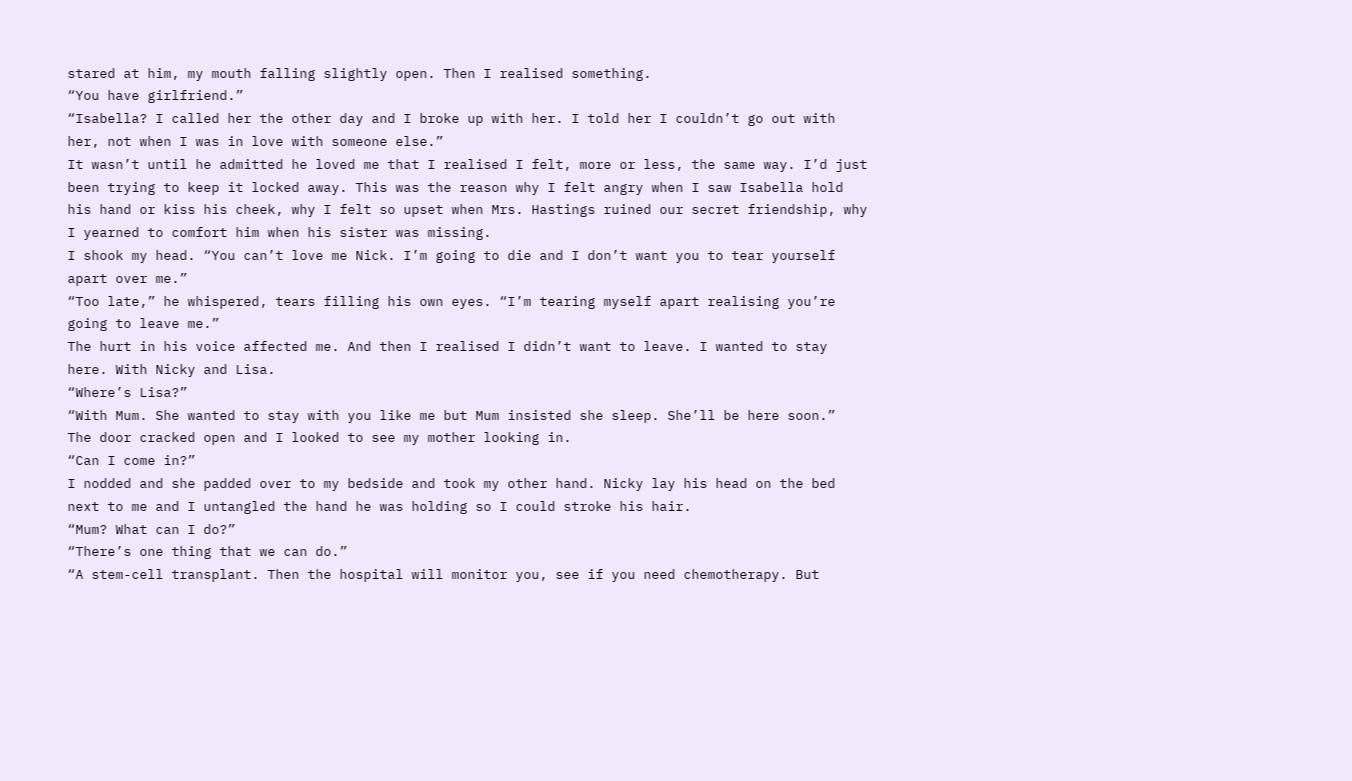stared at him, my mouth falling slightly open. Then I realised something.
“You have girlfriend.”
“Isabella? I called her the other day and I broke up with her. I told her I couldn’t go out with her, not when I was in love with someone else.”
It wasn’t until he admitted he loved me that I realised I felt, more or less, the same way. I’d just been trying to keep it locked away. This was the reason why I felt angry when I saw Isabella hold his hand or kiss his cheek, why I felt so upset when Mrs. Hastings ruined our secret friendship, why I yearned to comfort him when his sister was missing.
I shook my head. “You can’t love me Nick. I’m going to die and I don’t want you to tear yourself apart over me.”
“Too late,” he whispered, tears filling his own eyes. “I’m tearing myself apart realising you’re going to leave me.”
The hurt in his voice affected me. And then I realised I didn’t want to leave. I wanted to stay here. With Nicky and Lisa.
“Where’s Lisa?”
“With Mum. She wanted to stay with you like me but Mum insisted she sleep. She’ll be here soon.”
The door cracked open and I looked to see my mother looking in.
“Can I come in?”
I nodded and she padded over to my bedside and took my other hand. Nicky lay his head on the bed next to me and I untangled the hand he was holding so I could stroke his hair.
“Mum? What can I do?”
“There’s one thing that we can do.”
“A stem-cell transplant. Then the hospital will monitor you, see if you need chemotherapy. But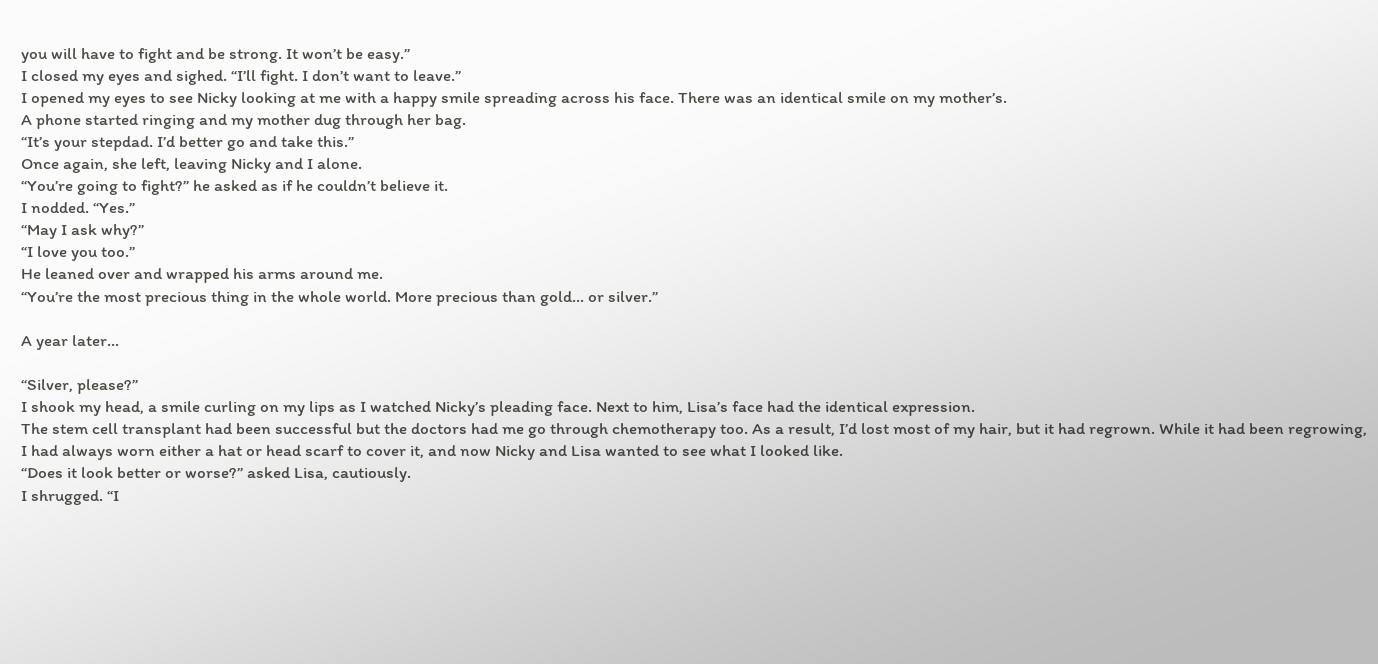you will have to fight and be strong. It won’t be easy.”
I closed my eyes and sighed. “I’ll fight. I don’t want to leave.”
I opened my eyes to see Nicky looking at me with a happy smile spreading across his face. There was an identical smile on my mother’s.
A phone started ringing and my mother dug through her bag.
“It’s your stepdad. I’d better go and take this.”
Once again, she left, leaving Nicky and I alone.
“You’re going to fight?” he asked as if he couldn’t believe it.
I nodded. “Yes.”
“May I ask why?”
“I love you too.”
He leaned over and wrapped his arms around me.
“You’re the most precious thing in the whole world. More precious than gold… or silver.”

A year later…

“Silver, please?”
I shook my head, a smile curling on my lips as I watched Nicky’s pleading face. Next to him, Lisa’s face had the identical expression.
The stem cell transplant had been successful but the doctors had me go through chemotherapy too. As a result, I’d lost most of my hair, but it had regrown. While it had been regrowing, I had always worn either a hat or head scarf to cover it, and now Nicky and Lisa wanted to see what I looked like.
“Does it look better or worse?” asked Lisa, cautiously.
I shrugged. “I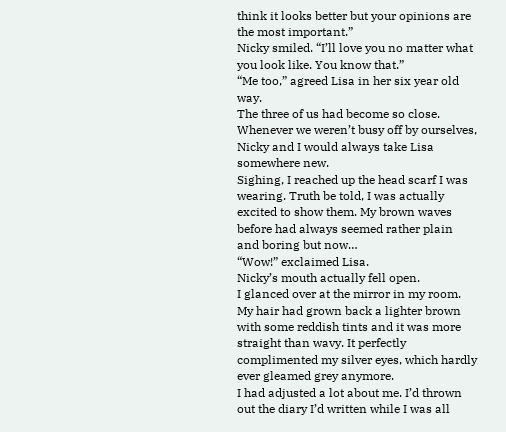think it looks better but your opinions are the most important.”
Nicky smiled. “I’ll love you no matter what you look like. You know that.”
“Me too,” agreed Lisa in her six year old way.
The three of us had become so close. Whenever we weren’t busy off by ourselves, Nicky and I would always take Lisa somewhere new.
Sighing, I reached up the head scarf I was wearing. Truth be told, I was actually excited to show them. My brown waves before had always seemed rather plain and boring but now…
“Wow!” exclaimed Lisa.
Nicky’s mouth actually fell open.
I glanced over at the mirror in my room. My hair had grown back a lighter brown with some reddish tints and it was more straight than wavy. It perfectly complimented my silver eyes, which hardly ever gleamed grey anymore.
I had adjusted a lot about me. I’d thrown out the diary I’d written while I was all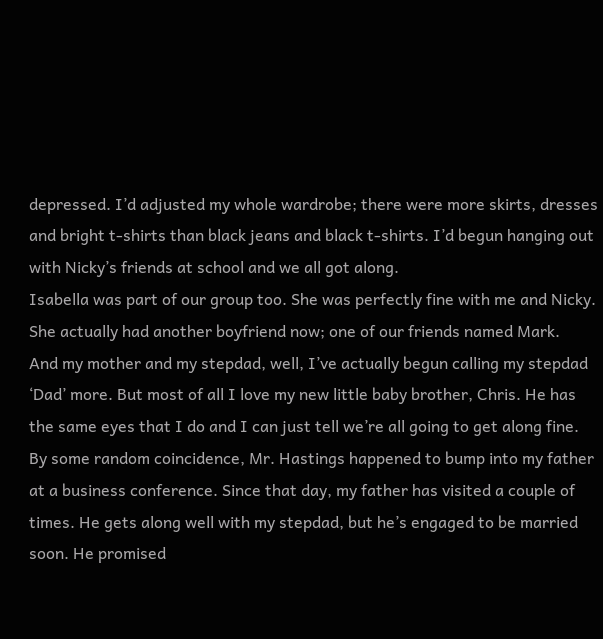depressed. I’d adjusted my whole wardrobe; there were more skirts, dresses and bright t-shirts than black jeans and black t-shirts. I’d begun hanging out with Nicky’s friends at school and we all got along.
Isabella was part of our group too. She was perfectly fine with me and Nicky. She actually had another boyfriend now; one of our friends named Mark.
And my mother and my stepdad, well, I’ve actually begun calling my stepdad ‘Dad’ more. But most of all I love my new little baby brother, Chris. He has the same eyes that I do and I can just tell we’re all going to get along fine.
By some random coincidence, Mr. Hastings happened to bump into my father at a business conference. Since that day, my father has visited a couple of times. He gets along well with my stepdad, but he’s engaged to be married soon. He promised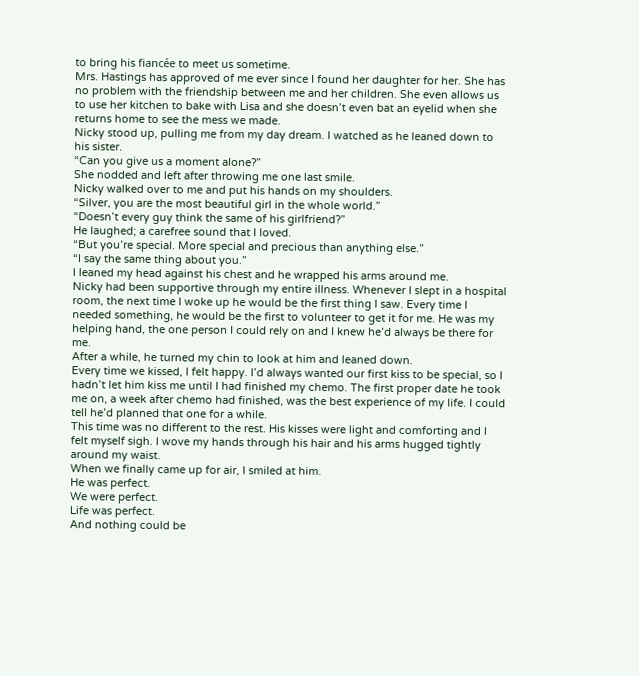to bring his fiancée to meet us sometime.
Mrs. Hastings has approved of me ever since I found her daughter for her. She has no problem with the friendship between me and her children. She even allows us to use her kitchen to bake with Lisa and she doesn’t even bat an eyelid when she returns home to see the mess we made.
Nicky stood up, pulling me from my day dream. I watched as he leaned down to his sister.
“Can you give us a moment alone?”
She nodded and left after throwing me one last smile.
Nicky walked over to me and put his hands on my shoulders.
“Silver, you are the most beautiful girl in the whole world.”
“Doesn’t every guy think the same of his girlfriend?”
He laughed; a carefree sound that I loved.
“But you’re special. More special and precious than anything else.”
“I say the same thing about you.”
I leaned my head against his chest and he wrapped his arms around me.
Nicky had been supportive through my entire illness. Whenever I slept in a hospital room, the next time I woke up he would be the first thing I saw. Every time I needed something, he would be the first to volunteer to get it for me. He was my helping hand, the one person I could rely on and I knew he’d always be there for me.
After a while, he turned my chin to look at him and leaned down.
Every time we kissed, I felt happy. I’d always wanted our first kiss to be special, so I hadn’t let him kiss me until I had finished my chemo. The first proper date he took me on, a week after chemo had finished, was the best experience of my life. I could tell he’d planned that one for a while.
This time was no different to the rest. His kisses were light and comforting and I felt myself sigh. I wove my hands through his hair and his arms hugged tightly around my waist.
When we finally came up for air, I smiled at him.
He was perfect.
We were perfect.
Life was perfect.
And nothing could be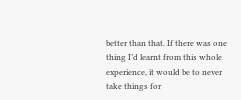better than that. If there was one thing I’d learnt from this whole experience, it would be to never take things for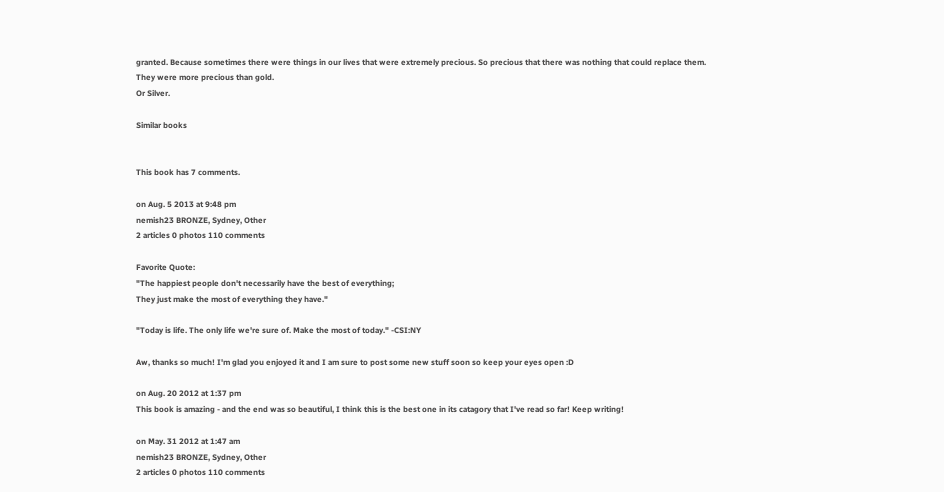granted. Because sometimes there were things in our lives that were extremely precious. So precious that there was nothing that could replace them.
They were more precious than gold.
Or Silver.

Similar books


This book has 7 comments.

on Aug. 5 2013 at 9:48 pm
nemish23 BRONZE, Sydney, Other
2 articles 0 photos 110 comments

Favorite Quote:
"The happiest people don't necessarily have the best of everything;
They just make the most of everything they have."

"Today is life. The only life we're sure of. Make the most of today." -CSI:NY

Aw, thanks so much! I'm glad you enjoyed it and I am sure to post some new stuff soon so keep your eyes open :D

on Aug. 20 2012 at 1:37 pm
This book is amazing - and the end was so beautiful, I think this is the best one in its catagory that I've read so far! Keep writing!

on May. 31 2012 at 1:47 am
nemish23 BRONZE, Sydney, Other
2 articles 0 photos 110 comments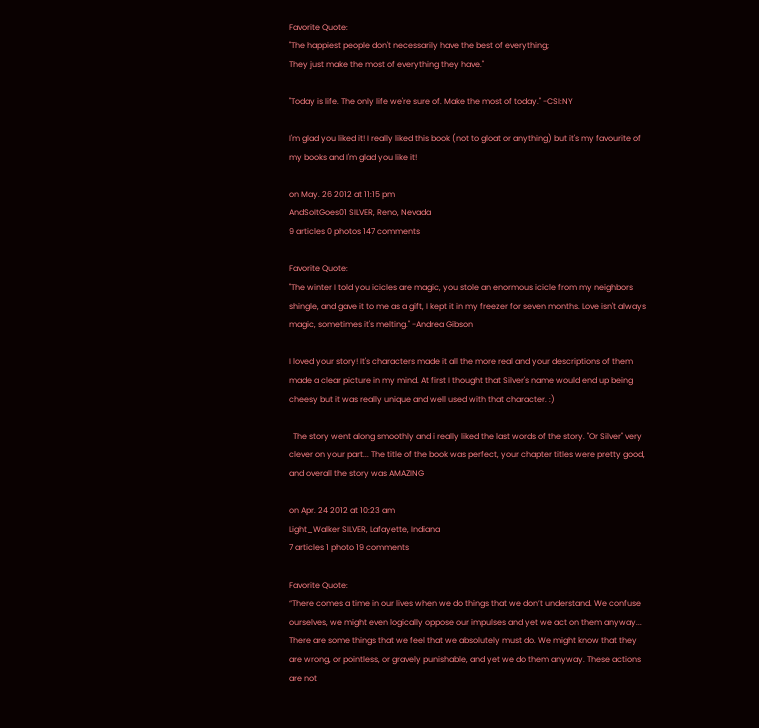Favorite Quote:
"The happiest people don't necessarily have the best of everything;
They just make the most of everything they have."

"Today is life. The only life we're sure of. Make the most of today." -CSI:NY

I'm glad you liked it! I really liked this book (not to gloat or anything) but it's my favourite of my books and I'm glad you like it!

on May. 26 2012 at 11:15 pm
AndSoItGoes01 SILVER, Reno, Nevada
9 articles 0 photos 147 comments

Favorite Quote:
"The winter I told you icicles are magic, you stole an enormous icicle from my neighbors shingle, and gave it to me as a gift, I kept it in my freezer for seven months. Love isn't always magic, sometimes it's melting." -Andrea Gibson

I loved your story! It's characters made it all the more real and your descriptions of them made a clear picture in my mind. At first I thought that Silver's name would end up being cheesy but it was really unique and well used with that character. :)

  The story went along smoothly and i really liked the last words of the story. "Or Silver" very clever on your part... The title of the book was perfect, your chapter titles were pretty good, and overall the story was AMAZING

on Apr. 24 2012 at 10:23 am
Light_Walker SILVER, Lafayette, Indiana
7 articles 1 photo 19 comments

Favorite Quote:
“There comes a time in our lives when we do things that we don’t understand. We confuse ourselves, we might even logically oppose our impulses and yet we act on them anyway... There are some things that we feel that we absolutely must do. We might know that they are wrong, or pointless, or gravely punishable, and yet we do them anyway. These actions are not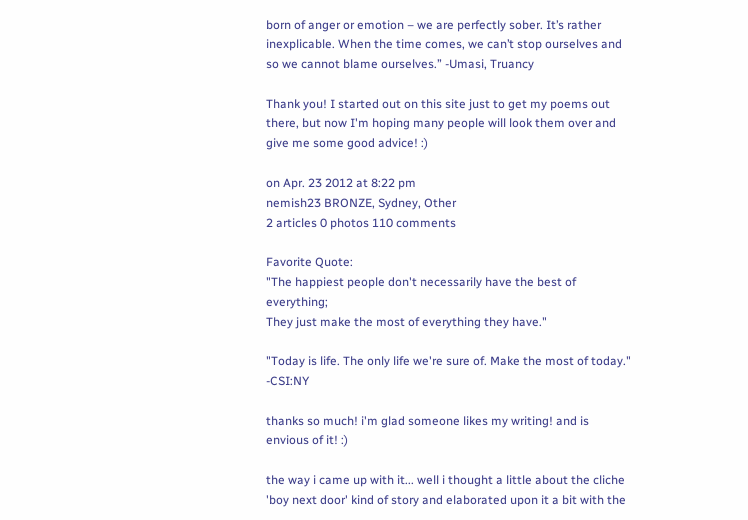born of anger or emotion – we are perfectly sober. It’s rather inexplicable. When the time comes, we can’t stop ourselves and so we cannot blame ourselves.” -Umasi, Truancy

Thank you! I started out on this site just to get my poems out there, but now I'm hoping many people will look them over and give me some good advice! :)

on Apr. 23 2012 at 8:22 pm
nemish23 BRONZE, Sydney, Other
2 articles 0 photos 110 comments

Favorite Quote:
"The happiest people don't necessarily have the best of everything;
They just make the most of everything they have."

"Today is life. The only life we're sure of. Make the most of today." -CSI:NY

thanks so much! i'm glad someone likes my writing! and is envious of it! :)

the way i came up with it... well i thought a little about the cliche 'boy next door' kind of story and elaborated upon it a bit with the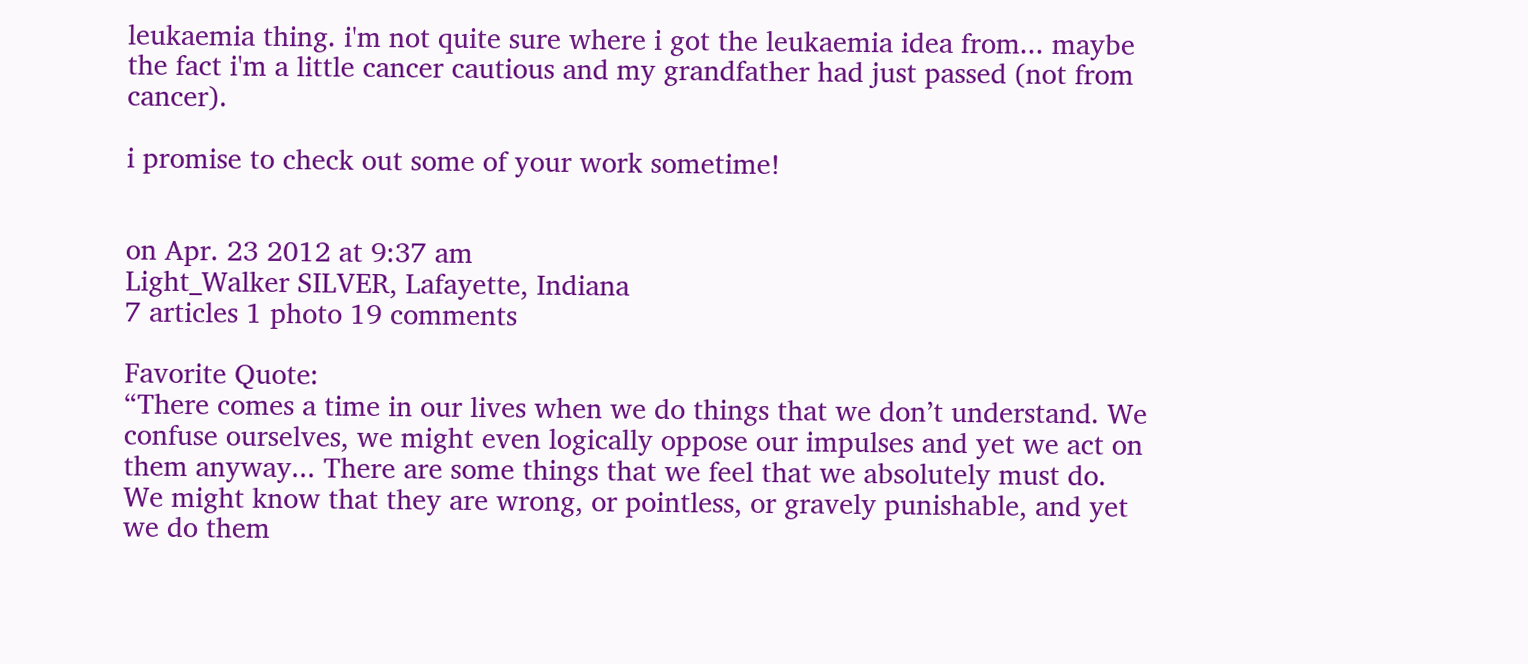leukaemia thing. i'm not quite sure where i got the leukaemia idea from... maybe the fact i'm a little cancer cautious and my grandfather had just passed (not from cancer).

i promise to check out some of your work sometime!


on Apr. 23 2012 at 9:37 am
Light_Walker SILVER, Lafayette, Indiana
7 articles 1 photo 19 comments

Favorite Quote:
“There comes a time in our lives when we do things that we don’t understand. We confuse ourselves, we might even logically oppose our impulses and yet we act on them anyway... There are some things that we feel that we absolutely must do. We might know that they are wrong, or pointless, or gravely punishable, and yet we do them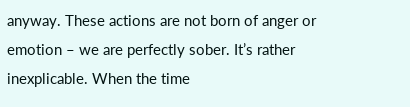anyway. These actions are not born of anger or emotion – we are perfectly sober. It’s rather inexplicable. When the time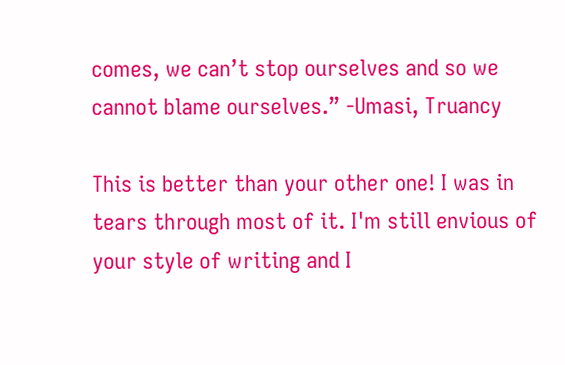comes, we can’t stop ourselves and so we cannot blame ourselves.” -Umasi, Truancy

This is better than your other one! I was in tears through most of it. I'm still envious of your style of writing and I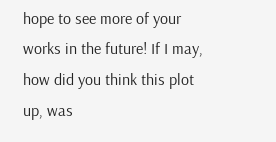hope to see more of your works in the future! If I may, how did you think this plot up, was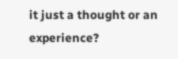it just a thought or an experience?